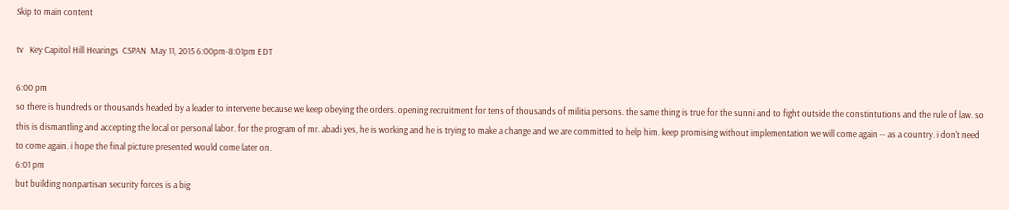Skip to main content

tv   Key Capitol Hill Hearings  CSPAN  May 11, 2015 6:00pm-8:01pm EDT

6:00 pm
so there is hundreds or thousands headed by a leader to intervene because we keep obeying the orders. opening recruitment for tens of thousands of militia persons. the same thing is true for the sunni and to fight outside the constintutions and the rule of law. so this is dismantling and accepting the local or personal labor. for the program of mr. abadi yes, he is working and he is trying to make a change and we are committed to help him. keep promising without implementation we will come again -- as a country. i don't need to come again. i hope the final picture presented would come later on.
6:01 pm
but building nonpartisan security forces is a big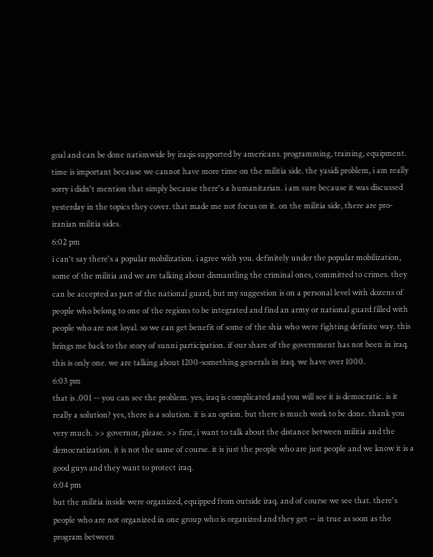goal and can be done nationwide by iraqis supported by americans. programming, training, equipment. time is important because we cannot have more time on the militia side. the yasidi problem, i am really sorry i didn't mention that simply because there's a humanitarian. i am sure because it was discussed yesterday in the topics they cover. that made me not focus on it. on the militia side, there are pro-iranian militia sides.
6:02 pm
i can't say there's a popular mobilization. i agree with you. definitely under the popular mobilization, some of the militia and we are talking about dismantling the criminal ones, committed to crimes. they can be accepted as part of the national guard, but my suggestion is on a personal level with dozens of people who belong to one of the regions to be integrated and find an army or national guard filled with people who are not loyal. so we can get benefit of some of the shia who were fighting definite way. this brings me back to the story of sunni participation. if our share of the government has not been in iraq. this is only one. we are talking about 1200-something generals in iraq. we have over 1000.
6:03 pm
that is .001 -- you can see the problem. yes, iraq is complicated and you will see it is democratic. is it really a solution? yes, there is a solution. it is an option. but there is much work to be done. thank you very much. >> governor, please. >> first, i want to talk about the distance between militia and the democratization. it is not the same of course. it is just the people who are just people and we know it is a good guys and they want to protect iraq.
6:04 pm
but the militia inside were organized, equipped from outside iraq. and of course we see that. there's people who are not organized in one group who is organized and they get -- in true as soon as the program between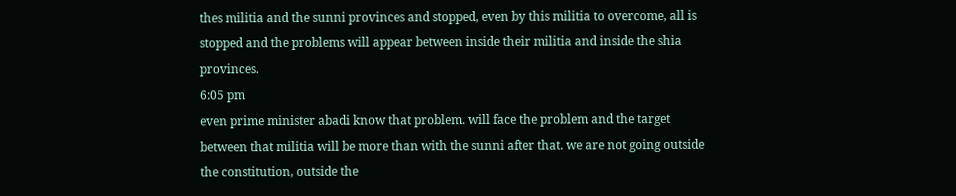thes militia and the sunni provinces and stopped, even by this militia to overcome, all is stopped and the problems will appear between inside their militia and inside the shia provinces.
6:05 pm
even prime minister abadi know that problem. will face the problem and the target between that militia will be more than with the sunni after that. we are not going outside the constitution, outside the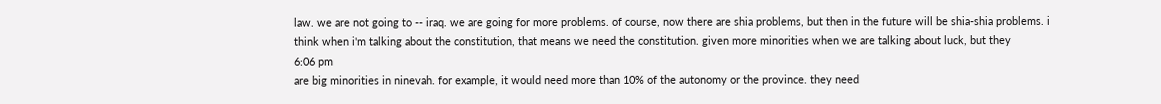law. we are not going to -- iraq. we are going for more problems. of course, now there are shia problems, but then in the future will be shia-shia problems. i think when i'm talking about the constitution, that means we need the constitution. given more minorities when we are talking about luck, but they
6:06 pm
are big minorities in ninevah. for example, it would need more than 10% of the autonomy or the province. they need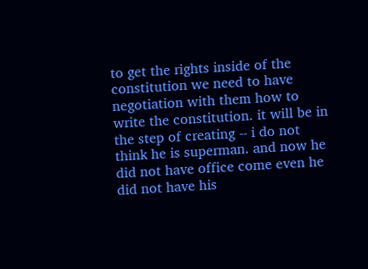to get the rights inside of the constitution we need to have negotiation with them how to write the constitution. it will be in the step of creating -- i do not think he is superman. and now he did not have office come even he did not have his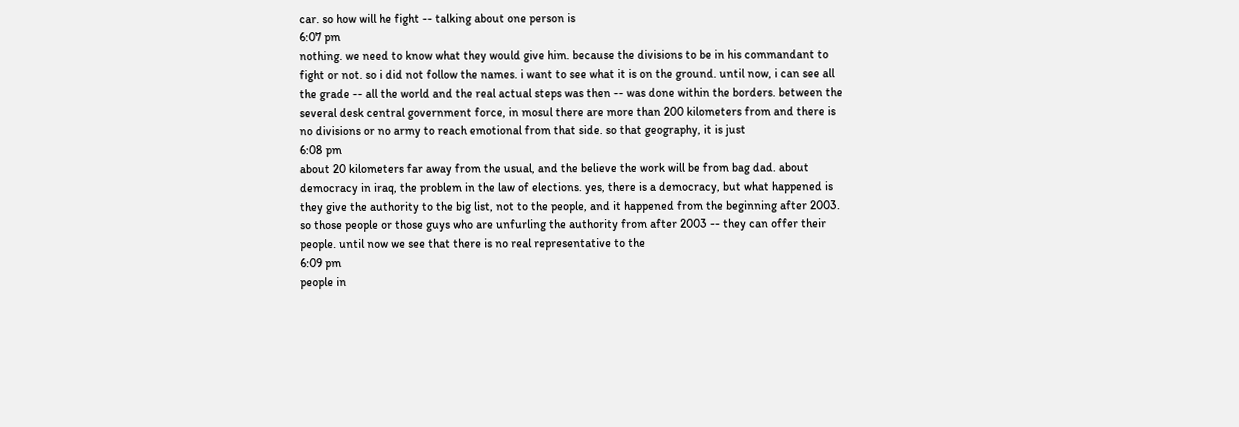car. so how will he fight -- talking about one person is
6:07 pm
nothing. we need to know what they would give him. because the divisions to be in his commandant to fight or not. so i did not follow the names. i want to see what it is on the ground. until now, i can see all the grade -- all the world and the real actual steps was then -- was done within the borders. between the several desk central government force, in mosul there are more than 200 kilometers from and there is no divisions or no army to reach emotional from that side. so that geography, it is just
6:08 pm
about 20 kilometers far away from the usual, and the believe the work will be from bag dad. about democracy in iraq, the problem in the law of elections. yes, there is a democracy, but what happened is they give the authority to the big list, not to the people, and it happened from the beginning after 2003. so those people or those guys who are unfurling the authority from after 2003 -- they can offer their people. until now we see that there is no real representative to the
6:09 pm
people in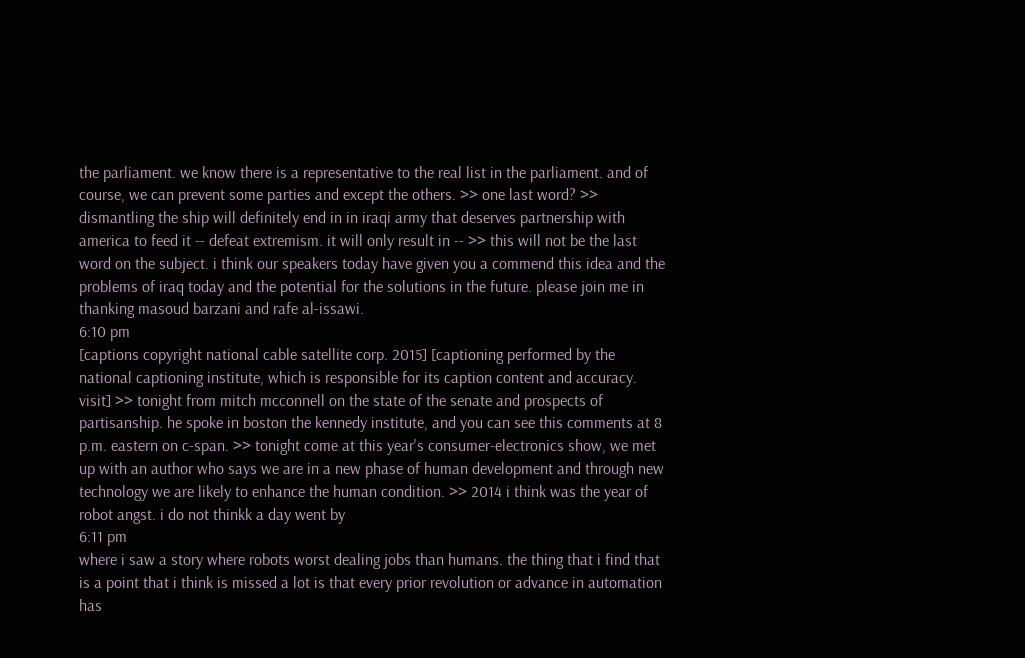the parliament. we know there is a representative to the real list in the parliament. and of course, we can prevent some parties and except the others. >> one last word? >> dismantling the ship will definitely end in in iraqi army that deserves partnership with america to feed it -- defeat extremism. it will only result in -- >> this will not be the last word on the subject. i think our speakers today have given you a commend this idea and the problems of iraq today and the potential for the solutions in the future. please join me in thanking masoud barzani and rafe al-issawi.
6:10 pm
[captions copyright national cable satellite corp. 2015] [captioning performed by the national captioning institute, which is responsible for its caption content and accuracy. visit] >> tonight from mitch mcconnell on the state of the senate and prospects of partisanship. he spoke in boston the kennedy institute, and you can see this comments at 8 p.m. eastern on c-span. >> tonight come at this year's consumer-electronics show, we met up with an author who says we are in a new phase of human development and through new technology we are likely to enhance the human condition. >> 2014 i think was the year of robot angst. i do not thinkk a day went by
6:11 pm
where i saw a story where robots worst dealing jobs than humans. the thing that i find that is a point that i think is missed a lot is that every prior revolution or advance in automation has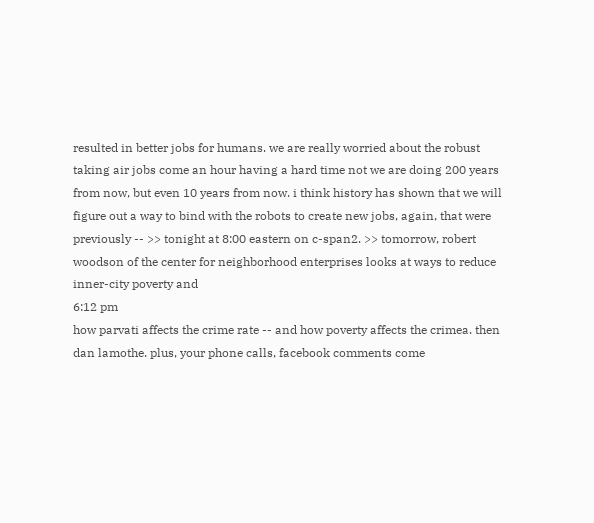resulted in better jobs for humans. we are really worried about the robust taking air jobs come an hour having a hard time not we are doing 200 years from now, but even 10 years from now. i think history has shown that we will figure out a way to bind with the robots to create new jobs, again, that were previously -- >> tonight at 8:00 eastern on c-span2. >> tomorrow, robert woodson of the center for neighborhood enterprises looks at ways to reduce inner-city poverty and
6:12 pm
how parvati affects the crime rate -- and how poverty affects the crimea. then dan lamothe. plus, your phone calls, facebook comments come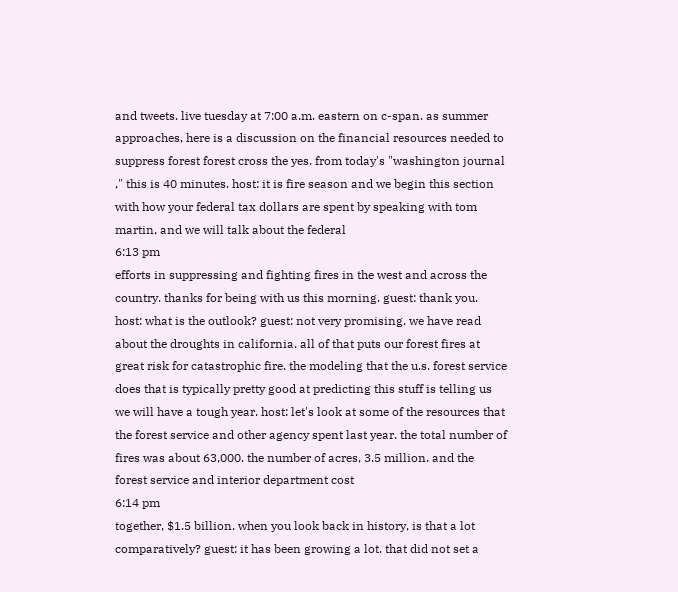and tweets. live tuesday at 7:00 a.m. eastern on c-span. as summer approaches, here is a discussion on the financial resources needed to suppress forest forest cross the yes. from today's "washington journal ," this is 40 minutes. host: it is fire season and we begin this section with how your federal tax dollars are spent by speaking with tom martin, and we will talk about the federal
6:13 pm
efforts in suppressing and fighting fires in the west and across the country. thanks for being with us this morning. guest: thank you. host: what is the outlook? guest: not very promising. we have read about the droughts in california. all of that puts our forest fires at great risk for catastrophic fire. the modeling that the u.s. forest service does that is typically pretty good at predicting this stuff is telling us we will have a tough year. host: let's look at some of the resources that the forest service and other agency spent last year. the total number of fires was about 63,000. the number of acres, 3.5 million. and the forest service and interior department cost
6:14 pm
together, $1.5 billion. when you look back in history, is that a lot comparatively? guest: it has been growing a lot. that did not set a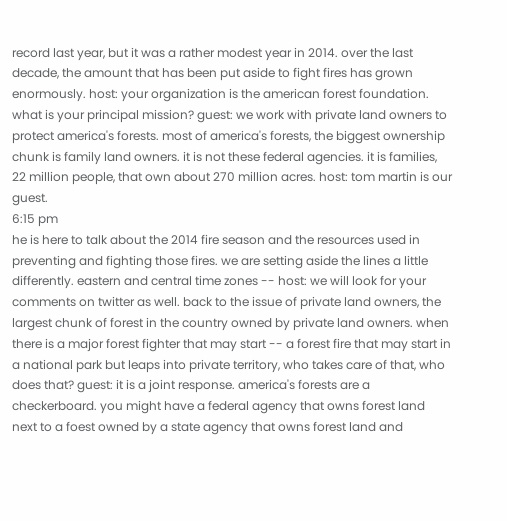record last year, but it was a rather modest year in 2014. over the last decade, the amount that has been put aside to fight fires has grown enormously. host: your organization is the american forest foundation. what is your principal mission? guest: we work with private land owners to protect america's forests. most of america's forests, the biggest ownership chunk is family land owners. it is not these federal agencies. it is families, 22 million people, that own about 270 million acres. host: tom martin is our guest.
6:15 pm
he is here to talk about the 2014 fire season and the resources used in preventing and fighting those fires. we are setting aside the lines a little differently. eastern and central time zones -- host: we will look for your comments on twitter as well. back to the issue of private land owners, the largest chunk of forest in the country owned by private land owners. when there is a major forest fighter that may start -- a forest fire that may start in a national park but leaps into private territory, who takes care of that, who does that? guest: it is a joint response. america's forests are a checkerboard. you might have a federal agency that owns forest land next to a foest owned by a state agency that owns forest land and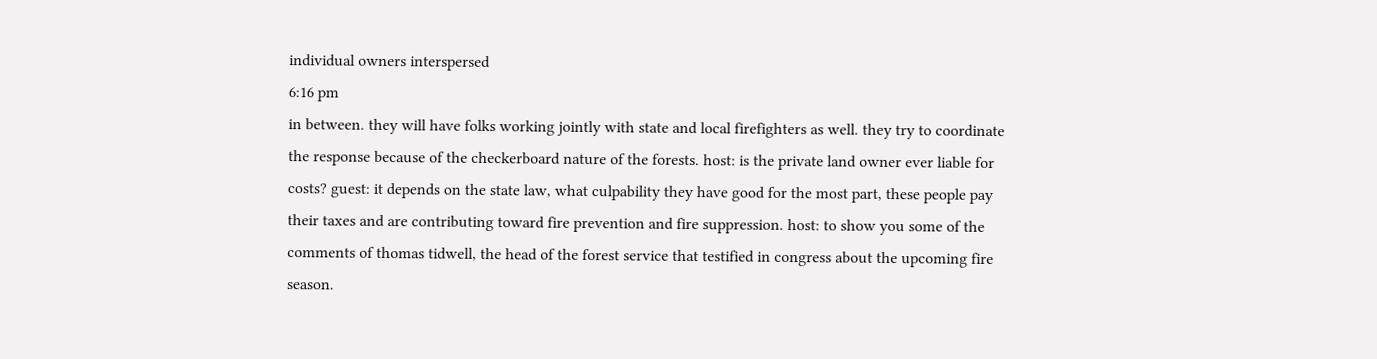individual owners interspersed
6:16 pm
in between. they will have folks working jointly with state and local firefighters as well. they try to coordinate the response because of the checkerboard nature of the forests. host: is the private land owner ever liable for costs? guest: it depends on the state law, what culpability they have good for the most part, these people pay their taxes and are contributing toward fire prevention and fire suppression. host: to show you some of the comments of thomas tidwell, the head of the forest service that testified in congress about the upcoming fire season.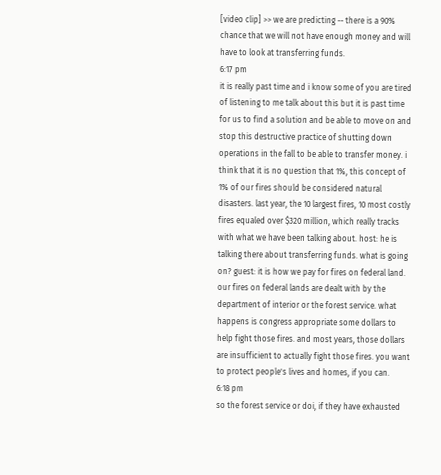[video clip] >> we are predicting -- there is a 90% chance that we will not have enough money and will have to look at transferring funds.
6:17 pm
it is really past time and i know some of you are tired of listening to me talk about this but it is past time for us to find a solution and be able to move on and stop this destructive practice of shutting down operations in the fall to be able to transfer money. i think that it is no question that 1%, this concept of 1% of our fires should be considered natural disasters. last year, the 10 largest fires, 10 most costly fires equaled over $320 million, which really tracks with what we have been talking about. host: he is talking there about transferring funds. what is going on? guest: it is how we pay for fires on federal land. our fires on federal lands are dealt with by the department of interior or the forest service. what happens is congress appropriate some dollars to help fight those fires. and most years, those dollars are insufficient to actually fight those fires. you want to protect people's lives and homes, if you can.
6:18 pm
so the forest service or doi, if they have exhausted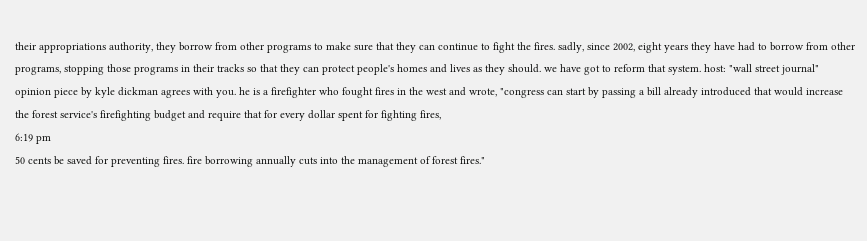their appropriations authority, they borrow from other programs to make sure that they can continue to fight the fires. sadly, since 2002, eight years they have had to borrow from other programs, stopping those programs in their tracks so that they can protect people's homes and lives as they should. we have got to reform that system. host: "wall street journal" opinion piece by kyle dickman agrees with you. he is a firefighter who fought fires in the west and wrote, "congress can start by passing a bill already introduced that would increase the forest service's firefighting budget and require that for every dollar spent for fighting fires,
6:19 pm
50 cents be saved for preventing fires. fire borrowing annually cuts into the management of forest fires."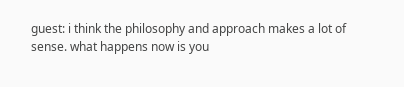guest: i think the philosophy and approach makes a lot of sense. what happens now is you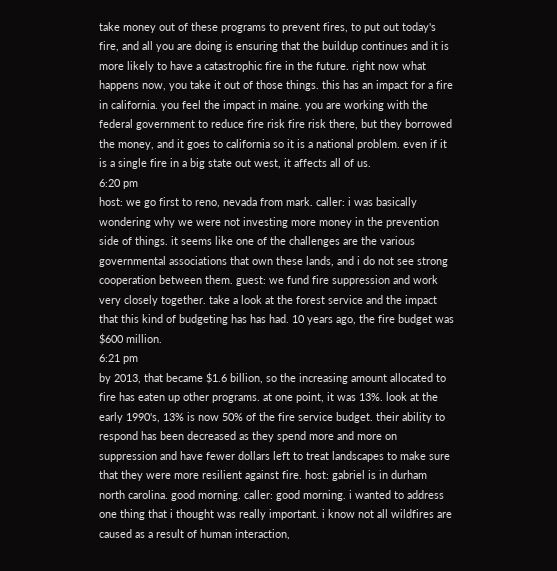take money out of these programs to prevent fires, to put out today's fire, and all you are doing is ensuring that the buildup continues and it is more likely to have a catastrophic fire in the future. right now what happens now, you take it out of those things. this has an impact for a fire in california. you feel the impact in maine. you are working with the federal government to reduce fire risk fire risk there, but they borrowed the money, and it goes to california so it is a national problem. even if it is a single fire in a big state out west, it affects all of us.
6:20 pm
host: we go first to reno, nevada from mark. caller: i was basically wondering why we were not investing more money in the prevention side of things. it seems like one of the challenges are the various governmental associations that own these lands, and i do not see strong cooperation between them. guest: we fund fire suppression and work very closely together. take a look at the forest service and the impact that this kind of budgeting has has had. 10 years ago, the fire budget was $600 million.
6:21 pm
by 2013, that became $1.6 billion, so the increasing amount allocated to fire has eaten up other programs. at one point, it was 13%. look at the early 1990's, 13% is now 50% of the fire service budget. their ability to respond has been decreased as they spend more and more on suppression and have fewer dollars left to treat landscapes to make sure that they were more resilient against fire. host: gabriel is in durham north carolina. good morning. caller: good morning. i wanted to address one thing that i thought was really important. i know not all wildfires are caused as a result of human interaction,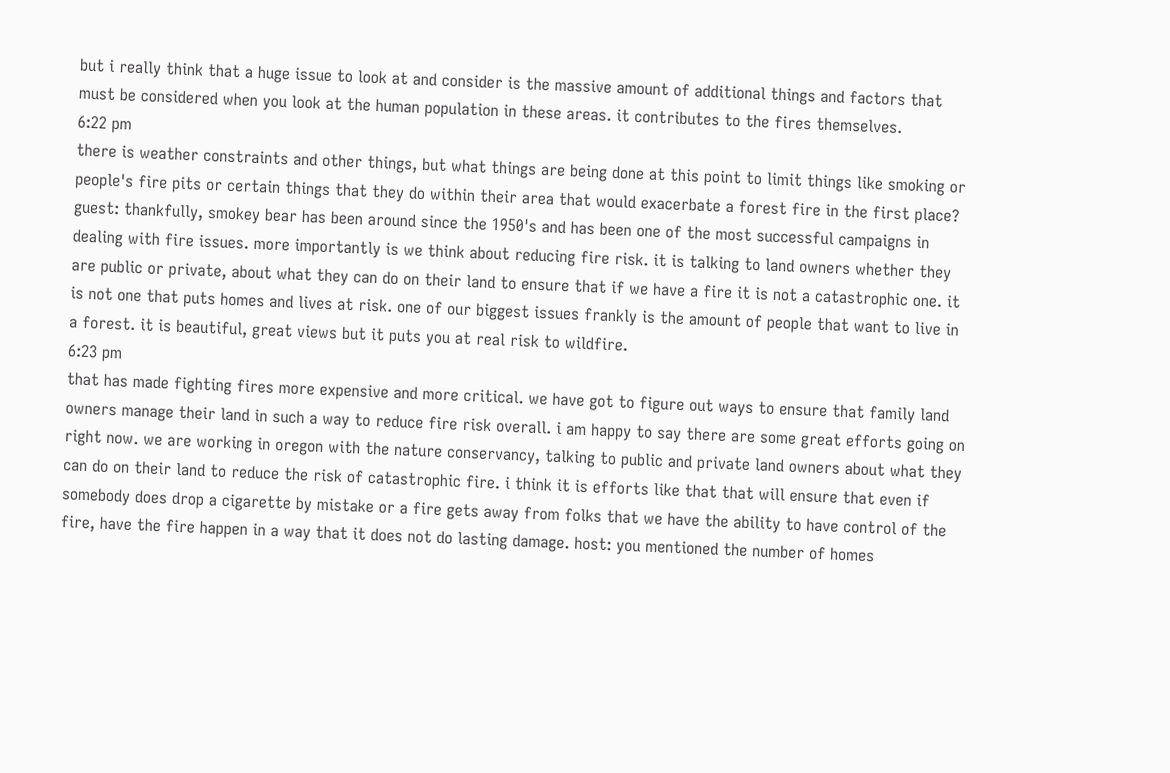but i really think that a huge issue to look at and consider is the massive amount of additional things and factors that must be considered when you look at the human population in these areas. it contributes to the fires themselves.
6:22 pm
there is weather constraints and other things, but what things are being done at this point to limit things like smoking or people's fire pits or certain things that they do within their area that would exacerbate a forest fire in the first place? guest: thankfully, smokey bear has been around since the 1950's and has been one of the most successful campaigns in dealing with fire issues. more importantly is we think about reducing fire risk. it is talking to land owners whether they are public or private, about what they can do on their land to ensure that if we have a fire it is not a catastrophic one. it is not one that puts homes and lives at risk. one of our biggest issues frankly is the amount of people that want to live in a forest. it is beautiful, great views but it puts you at real risk to wildfire.
6:23 pm
that has made fighting fires more expensive and more critical. we have got to figure out ways to ensure that family land owners manage their land in such a way to reduce fire risk overall. i am happy to say there are some great efforts going on right now. we are working in oregon with the nature conservancy, talking to public and private land owners about what they can do on their land to reduce the risk of catastrophic fire. i think it is efforts like that that will ensure that even if somebody does drop a cigarette by mistake or a fire gets away from folks that we have the ability to have control of the fire, have the fire happen in a way that it does not do lasting damage. host: you mentioned the number of homes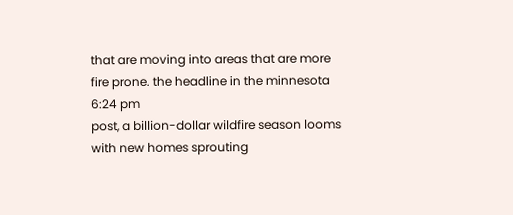that are moving into areas that are more fire prone. the headline in the minnesota
6:24 pm
post, a billion-dollar wildfire season looms with new homes sprouting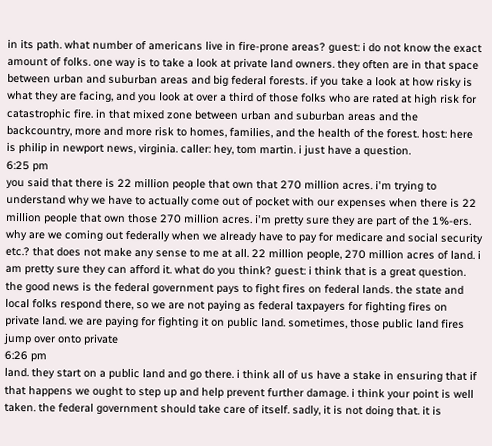in its path. what number of americans live in fire-prone areas? guest: i do not know the exact amount of folks. one way is to take a look at private land owners. they often are in that space between urban and suburban areas and big federal forests. if you take a look at how risky is what they are facing, and you look at over a third of those folks who are rated at high risk for catastrophic fire. in that mixed zone between urban and suburban areas and the backcountry, more and more risk to homes, families, and the health of the forest. host: here is philip in newport news, virginia. caller: hey, tom martin. i just have a question.
6:25 pm
you said that there is 22 million people that own that 270 million acres. i'm trying to understand why we have to actually come out of pocket with our expenses when there is 22 million people that own those 270 million acres. i'm pretty sure they are part of the 1%-ers. why are we coming out federally when we already have to pay for medicare and social security etc.? that does not make any sense to me at all. 22 million people, 270 million acres of land. i am pretty sure they can afford it. what do you think? guest: i think that is a great question. the good news is the federal government pays to fight fires on federal lands. the state and local folks respond there, so we are not paying as federal taxpayers for fighting fires on private land. we are paying for fighting it on public land. sometimes, those public land fires jump over onto private
6:26 pm
land. they start on a public land and go there. i think all of us have a stake in ensuring that if that happens we ought to step up and help prevent further damage. i think your point is well taken. the federal government should take care of itself. sadly, it is not doing that. it is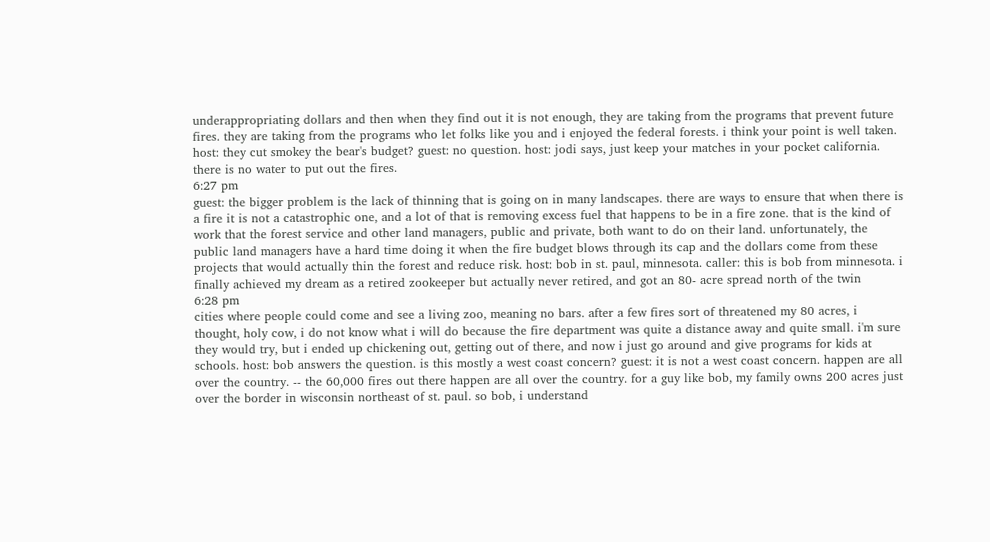underappropriating dollars and then when they find out it is not enough, they are taking from the programs that prevent future fires. they are taking from the programs who let folks like you and i enjoyed the federal forests. i think your point is well taken. host: they cut smokey the bear's budget? guest: no question. host: jodi says, just keep your matches in your pocket california. there is no water to put out the fires.
6:27 pm
guest: the bigger problem is the lack of thinning that is going on in many landscapes. there are ways to ensure that when there is a fire it is not a catastrophic one, and a lot of that is removing excess fuel that happens to be in a fire zone. that is the kind of work that the forest service and other land managers, public and private, both want to do on their land. unfortunately, the public land managers have a hard time doing it when the fire budget blows through its cap and the dollars come from these projects that would actually thin the forest and reduce risk. host: bob in st. paul, minnesota. caller: this is bob from minnesota. i finally achieved my dream as a retired zookeeper but actually never retired, and got an 80- acre spread north of the twin
6:28 pm
cities where people could come and see a living zoo, meaning no bars. after a few fires sort of threatened my 80 acres, i thought, holy cow, i do not know what i will do because the fire department was quite a distance away and quite small. i'm sure they would try, but i ended up chickening out, getting out of there, and now i just go around and give programs for kids at schools. host: bob answers the question. is this mostly a west coast concern? guest: it is not a west coast concern. happen are all over the country. -- the 60,000 fires out there happen are all over the country. for a guy like bob, my family owns 200 acres just over the border in wisconsin northeast of st. paul. so bob, i understand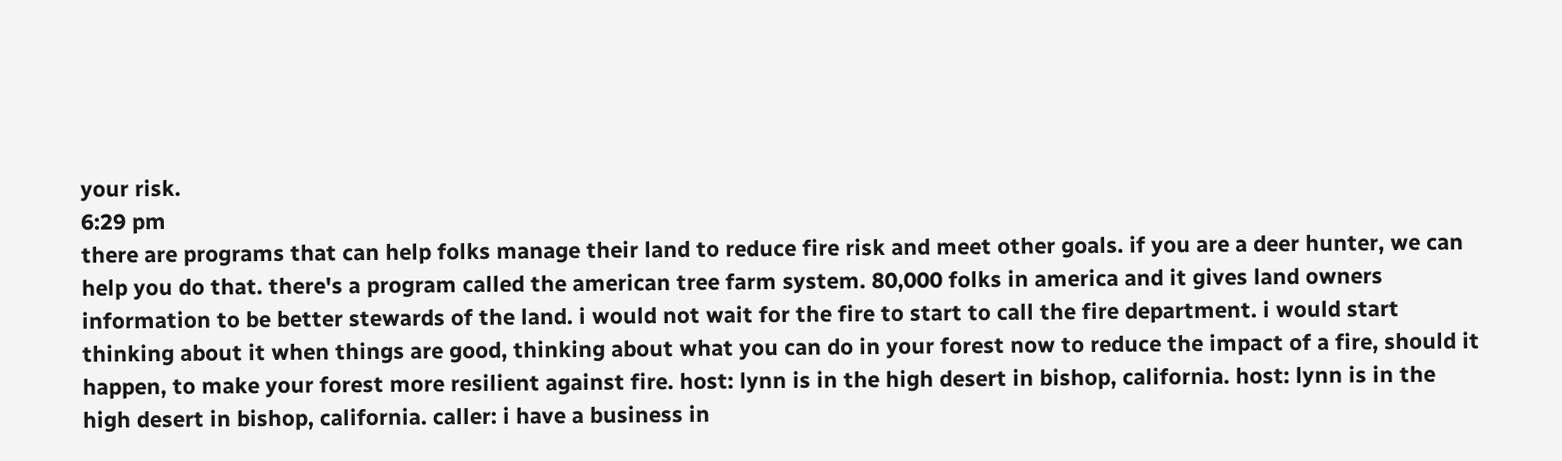your risk.
6:29 pm
there are programs that can help folks manage their land to reduce fire risk and meet other goals. if you are a deer hunter, we can help you do that. there's a program called the american tree farm system. 80,000 folks in america and it gives land owners information to be better stewards of the land. i would not wait for the fire to start to call the fire department. i would start thinking about it when things are good, thinking about what you can do in your forest now to reduce the impact of a fire, should it happen, to make your forest more resilient against fire. host: lynn is in the high desert in bishop, california. host: lynn is in the high desert in bishop, california. caller: i have a business in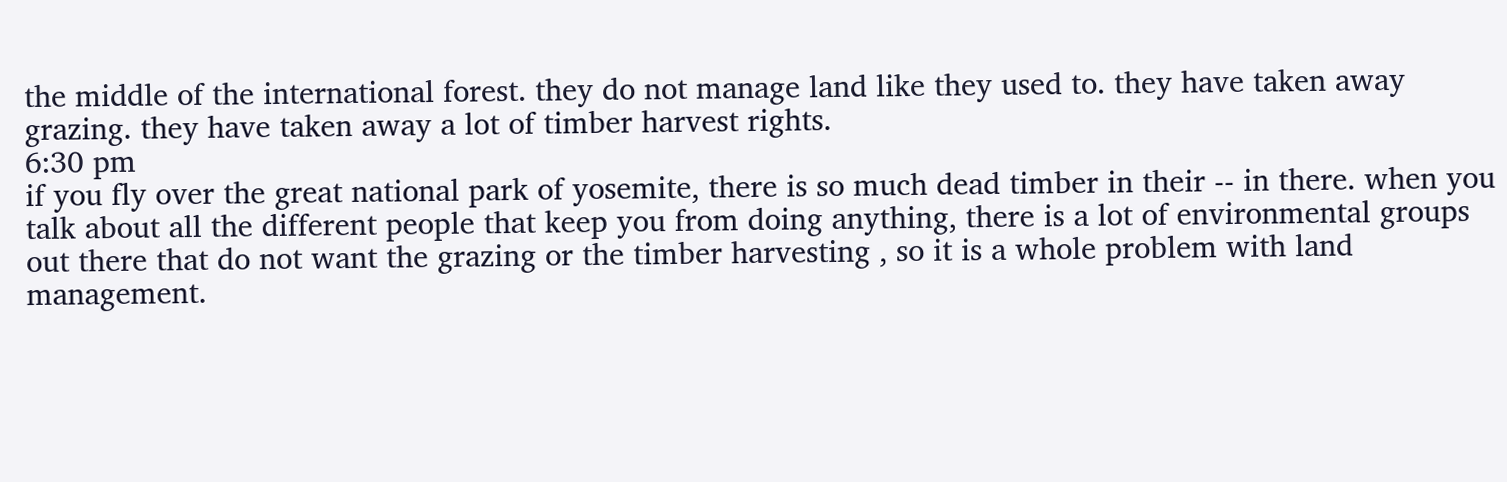the middle of the international forest. they do not manage land like they used to. they have taken away grazing. they have taken away a lot of timber harvest rights.
6:30 pm
if you fly over the great national park of yosemite, there is so much dead timber in their -- in there. when you talk about all the different people that keep you from doing anything, there is a lot of environmental groups out there that do not want the grazing or the timber harvesting , so it is a whole problem with land management.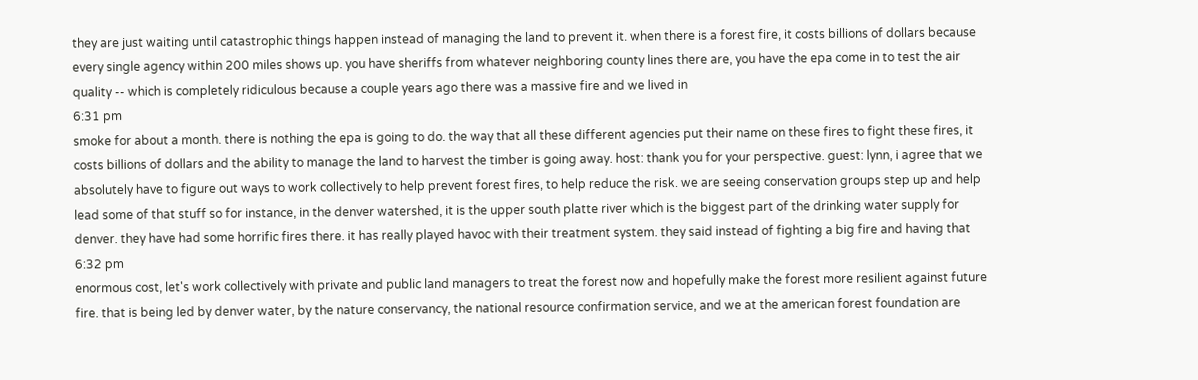they are just waiting until catastrophic things happen instead of managing the land to prevent it. when there is a forest fire, it costs billions of dollars because every single agency within 200 miles shows up. you have sheriffs from whatever neighboring county lines there are, you have the epa come in to test the air quality -- which is completely ridiculous because a couple years ago there was a massive fire and we lived in
6:31 pm
smoke for about a month. there is nothing the epa is going to do. the way that all these different agencies put their name on these fires to fight these fires, it costs billions of dollars and the ability to manage the land to harvest the timber is going away. host: thank you for your perspective. guest: lynn, i agree that we absolutely have to figure out ways to work collectively to help prevent forest fires, to help reduce the risk. we are seeing conservation groups step up and help lead some of that stuff so for instance, in the denver watershed, it is the upper south platte river which is the biggest part of the drinking water supply for denver. they have had some horrific fires there. it has really played havoc with their treatment system. they said instead of fighting a big fire and having that
6:32 pm
enormous cost, let's work collectively with private and public land managers to treat the forest now and hopefully make the forest more resilient against future fire. that is being led by denver water, by the nature conservancy, the national resource confirmation service, and we at the american forest foundation are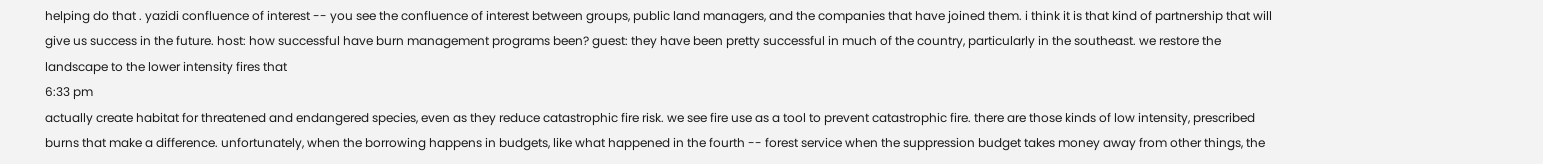helping do that . yazidi confluence of interest -- you see the confluence of interest between groups, public land managers, and the companies that have joined them. i think it is that kind of partnership that will give us success in the future. host: how successful have burn management programs been? guest: they have been pretty successful in much of the country, particularly in the southeast. we restore the landscape to the lower intensity fires that
6:33 pm
actually create habitat for threatened and endangered species, even as they reduce catastrophic fire risk. we see fire use as a tool to prevent catastrophic fire. there are those kinds of low intensity, prescribed burns that make a difference. unfortunately, when the borrowing happens in budgets, like what happened in the fourth -- forest service when the suppression budget takes money away from other things, the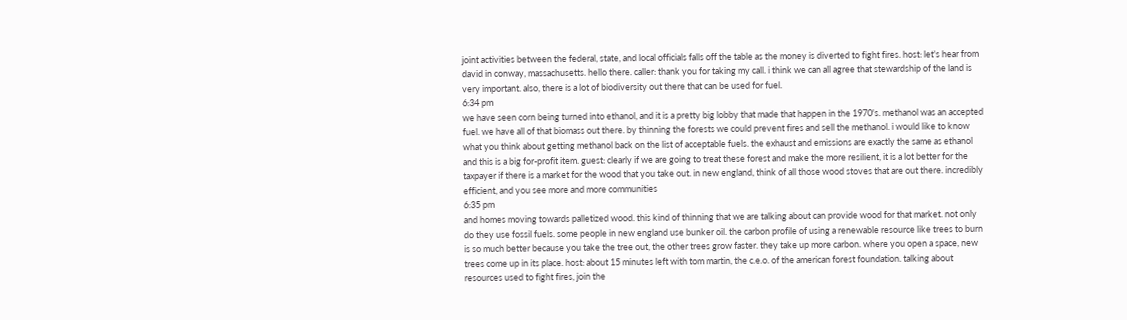joint activities between the federal, state, and local officials falls off the table as the money is diverted to fight fires. host: let's hear from david in conway, massachusetts. hello there. caller: thank you for taking my call. i think we can all agree that stewardship of the land is very important. also, there is a lot of biodiversity out there that can be used for fuel.
6:34 pm
we have seen corn being turned into ethanol, and it is a pretty big lobby that made that happen in the 1970's. methanol was an accepted fuel. we have all of that biomass out there. by thinning the forests we could prevent fires and sell the methanol. i would like to know what you think about getting methanol back on the list of acceptable fuels. the exhaust and emissions are exactly the same as ethanol and this is a big for-profit item. guest: clearly if we are going to treat these forest and make the more resilient, it is a lot better for the taxpayer if there is a market for the wood that you take out. in new england, think of all those wood stoves that are out there. incredibly efficient, and you see more and more communities
6:35 pm
and homes moving towards palletized wood. this kind of thinning that we are talking about can provide wood for that market. not only do they use fossil fuels. some people in new england use bunker oil. the carbon profile of using a renewable resource like trees to burn is so much better because you take the tree out, the other trees grow faster. they take up more carbon. where you open a space, new trees come up in its place. host: about 15 minutes left with tom martin, the c.e.o. of the american forest foundation. talking about resources used to fight fires, join the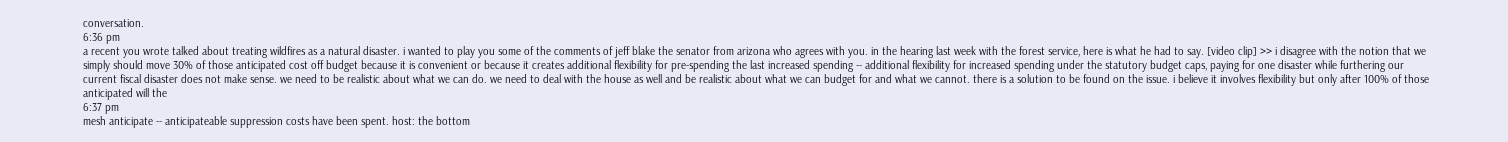conversation.
6:36 pm
a recent you wrote talked about treating wildfires as a natural disaster. i wanted to play you some of the comments of jeff blake the senator from arizona who agrees with you. in the hearing last week with the forest service, here is what he had to say. [video clip] >> i disagree with the notion that we simply should move 30% of those anticipated cost off budget because it is convenient or because it creates additional flexibility for pre-spending the last increased spending -- additional flexibility for increased spending under the statutory budget caps, paying for one disaster while furthering our current fiscal disaster does not make sense. we need to be realistic about what we can do. we need to deal with the house as well and be realistic about what we can budget for and what we cannot. there is a solution to be found on the issue. i believe it involves flexibility but only after 100% of those anticipated will the
6:37 pm
mesh anticipate -- anticipateable suppression costs have been spent. host: the bottom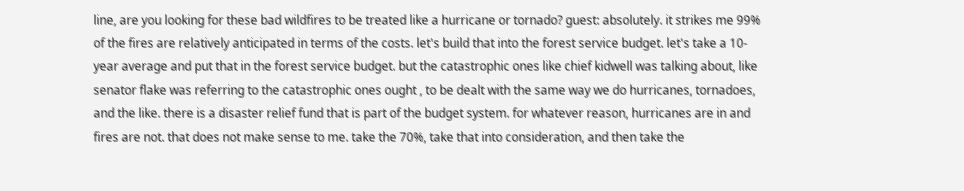line, are you looking for these bad wildfires to be treated like a hurricane or tornado? guest: absolutely. it strikes me 99% of the fires are relatively anticipated in terms of the costs. let's build that into the forest service budget. let's take a 10-year average and put that in the forest service budget. but the catastrophic ones like chief kidwell was talking about, like senator flake was referring to the catastrophic ones ought , to be dealt with the same way we do hurricanes, tornadoes, and the like. there is a disaster relief fund that is part of the budget system. for whatever reason, hurricanes are in and fires are not. that does not make sense to me. take the 70%, take that into consideration, and then take the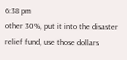6:38 pm
other 30%, put it into the disaster relief fund, use those dollars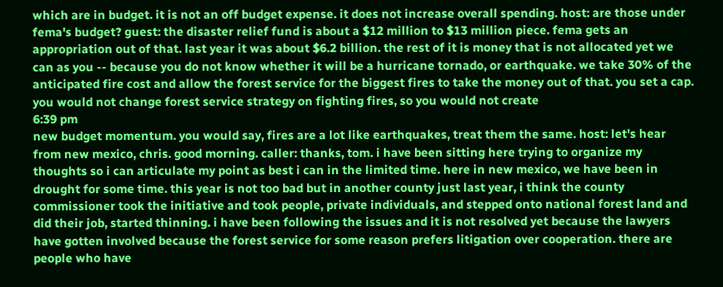which are in budget. it is not an off budget expense. it does not increase overall spending. host: are those under fema's budget? guest: the disaster relief fund is about a $12 million to $13 million piece. fema gets an appropriation out of that. last year it was about $6.2 billion. the rest of it is money that is not allocated yet we can as you -- because you do not know whether it will be a hurricane tornado, or earthquake. we take 30% of the anticipated fire cost and allow the forest service for the biggest fires to take the money out of that. you set a cap. you would not change forest service strategy on fighting fires, so you would not create
6:39 pm
new budget momentum. you would say, fires are a lot like earthquakes, treat them the same. host: let's hear from new mexico, chris. good morning. caller: thanks, tom. i have been sitting here trying to organize my thoughts so i can articulate my point as best i can in the limited time. here in new mexico, we have been in drought for some time. this year is not too bad but in another county just last year, i think the county commissioner took the initiative and took people, private individuals, and stepped onto national forest land and did their job, started thinning. i have been following the issues and it is not resolved yet because the lawyers have gotten involved because the forest service for some reason prefers litigation over cooperation. there are people who have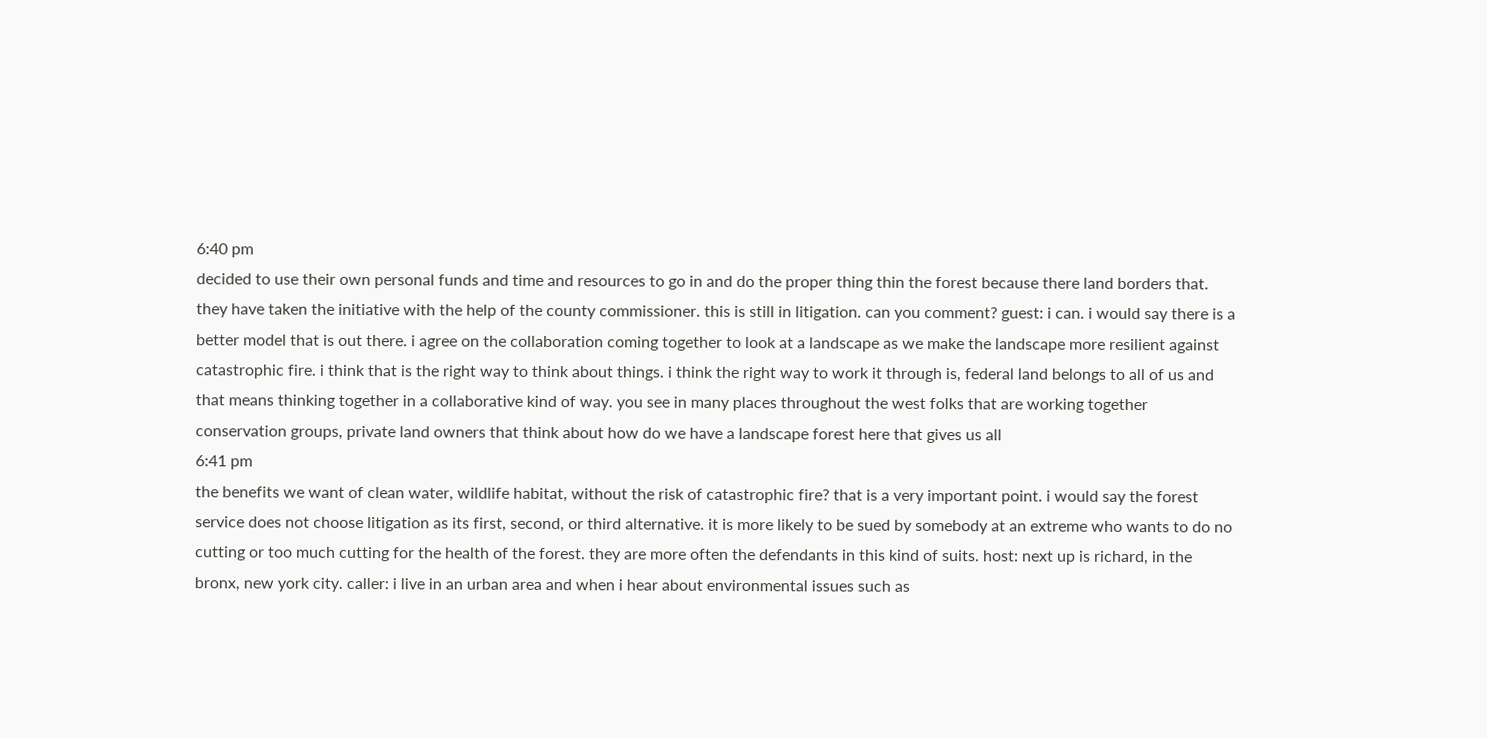6:40 pm
decided to use their own personal funds and time and resources to go in and do the proper thing thin the forest because there land borders that. they have taken the initiative with the help of the county commissioner. this is still in litigation. can you comment? guest: i can. i would say there is a better model that is out there. i agree on the collaboration coming together to look at a landscape as we make the landscape more resilient against catastrophic fire. i think that is the right way to think about things. i think the right way to work it through is, federal land belongs to all of us and that means thinking together in a collaborative kind of way. you see in many places throughout the west folks that are working together conservation groups, private land owners that think about how do we have a landscape forest here that gives us all
6:41 pm
the benefits we want of clean water, wildlife habitat, without the risk of catastrophic fire? that is a very important point. i would say the forest service does not choose litigation as its first, second, or third alternative. it is more likely to be sued by somebody at an extreme who wants to do no cutting or too much cutting for the health of the forest. they are more often the defendants in this kind of suits. host: next up is richard, in the bronx, new york city. caller: i live in an urban area and when i hear about environmental issues such as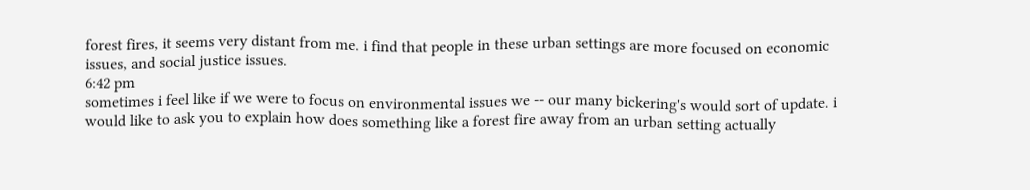forest fires, it seems very distant from me. i find that people in these urban settings are more focused on economic issues, and social justice issues.
6:42 pm
sometimes i feel like if we were to focus on environmental issues we -- our many bickering's would sort of update. i would like to ask you to explain how does something like a forest fire away from an urban setting actually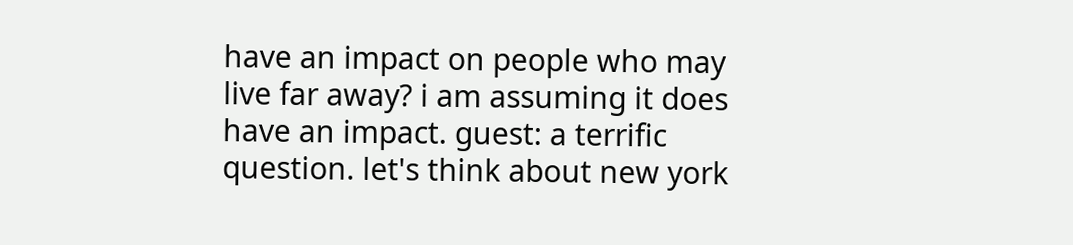have an impact on people who may live far away? i am assuming it does have an impact. guest: a terrific question. let's think about new york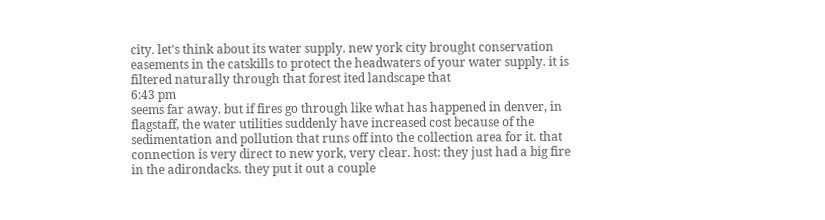city. let's think about its water supply. new york city brought conservation easements in the catskills to protect the headwaters of your water supply. it is filtered naturally through that forest ited landscape that
6:43 pm
seems far away. but if fires go through like what has happened in denver, in flagstaff, the water utilities suddenly have increased cost because of the sedimentation and pollution that runs off into the collection area for it. that connection is very direct to new york, very clear. host: they just had a big fire in the adirondacks. they put it out a couple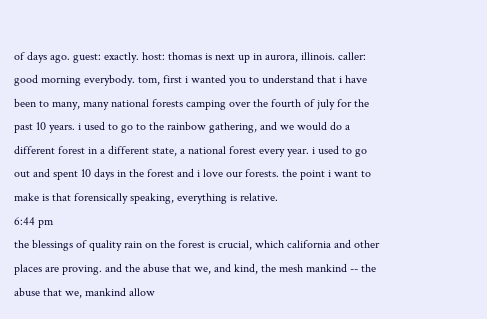of days ago. guest: exactly. host: thomas is next up in aurora, illinois. caller: good morning everybody. tom, first i wanted you to understand that i have been to many, many national forests camping over the fourth of july for the past 10 years. i used to go to the rainbow gathering, and we would do a different forest in a different state, a national forest every year. i used to go out and spent 10 days in the forest and i love our forests. the point i want to make is that forensically speaking, everything is relative.
6:44 pm
the blessings of quality rain on the forest is crucial, which california and other places are proving. and the abuse that we, and kind, the mesh mankind -- the abuse that we, mankind allow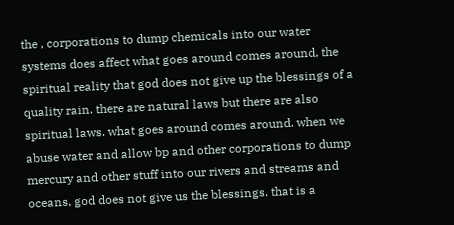the , corporations to dump chemicals into our water systems does affect what goes around comes around, the spiritual reality that god does not give up the blessings of a quality rain. there are natural laws but there are also spiritual laws. what goes around comes around. when we abuse water and allow bp and other corporations to dump mercury and other stuff into our rivers and streams and oceans, god does not give us the blessings. that is a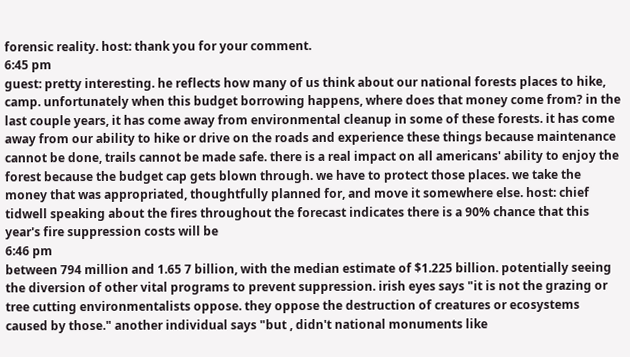forensic reality. host: thank you for your comment.
6:45 pm
guest: pretty interesting. he reflects how many of us think about our national forests places to hike, camp. unfortunately when this budget borrowing happens, where does that money come from? in the last couple years, it has come away from environmental cleanup in some of these forests. it has come away from our ability to hike or drive on the roads and experience these things because maintenance cannot be done, trails cannot be made safe. there is a real impact on all americans' ability to enjoy the forest because the budget cap gets blown through. we have to protect those places. we take the money that was appropriated, thoughtfully planned for, and move it somewhere else. host: chief tidwell speaking about the fires throughout the forecast indicates there is a 90% chance that this year's fire suppression costs will be
6:46 pm
between 794 million and 1.65 7 billion, with the median estimate of $1.225 billion. potentially seeing the diversion of other vital programs to prevent suppression. irish eyes says "it is not the grazing or tree cutting environmentalists oppose. they oppose the destruction of creatures or ecosystems caused by those." another individual says "but , didn't national monuments like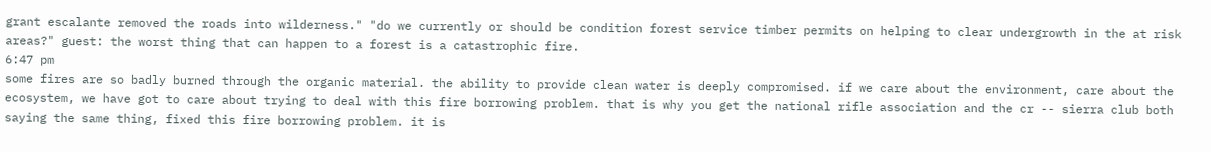grant escalante removed the roads into wilderness." "do we currently or should be condition forest service timber permits on helping to clear undergrowth in the at risk areas?" guest: the worst thing that can happen to a forest is a catastrophic fire.
6:47 pm
some fires are so badly burned through the organic material. the ability to provide clean water is deeply compromised. if we care about the environment, care about the ecosystem, we have got to care about trying to deal with this fire borrowing problem. that is why you get the national rifle association and the cr -- sierra club both saying the same thing, fixed this fire borrowing problem. it is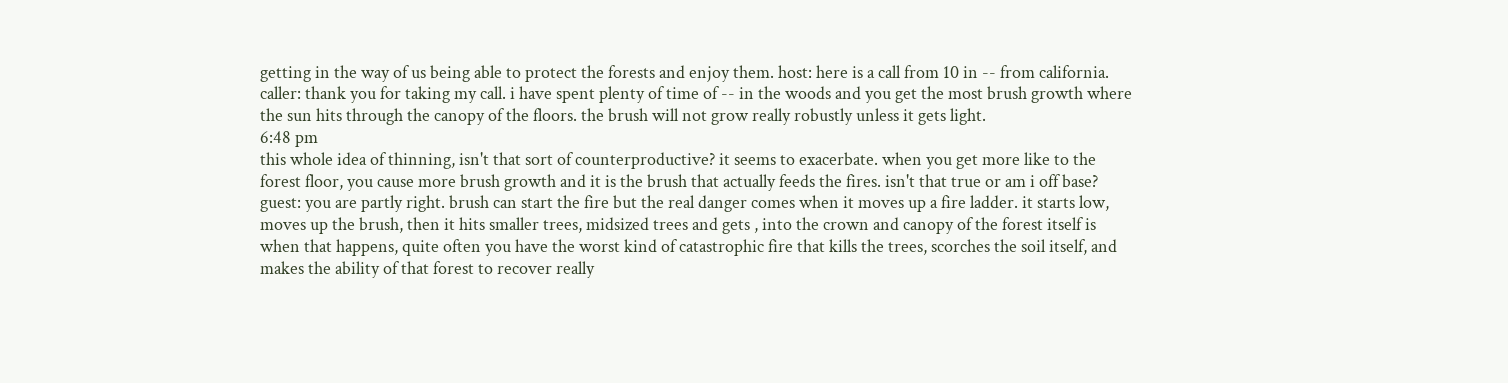getting in the way of us being able to protect the forests and enjoy them. host: here is a call from 10 in -- from california. caller: thank you for taking my call. i have spent plenty of time of -- in the woods and you get the most brush growth where the sun hits through the canopy of the floors. the brush will not grow really robustly unless it gets light.
6:48 pm
this whole idea of thinning, isn't that sort of counterproductive? it seems to exacerbate. when you get more like to the forest floor, you cause more brush growth and it is the brush that actually feeds the fires. isn't that true or am i off base? guest: you are partly right. brush can start the fire but the real danger comes when it moves up a fire ladder. it starts low, moves up the brush, then it hits smaller trees, midsized trees and gets , into the crown and canopy of the forest itself is when that happens, quite often you have the worst kind of catastrophic fire that kills the trees, scorches the soil itself, and makes the ability of that forest to recover really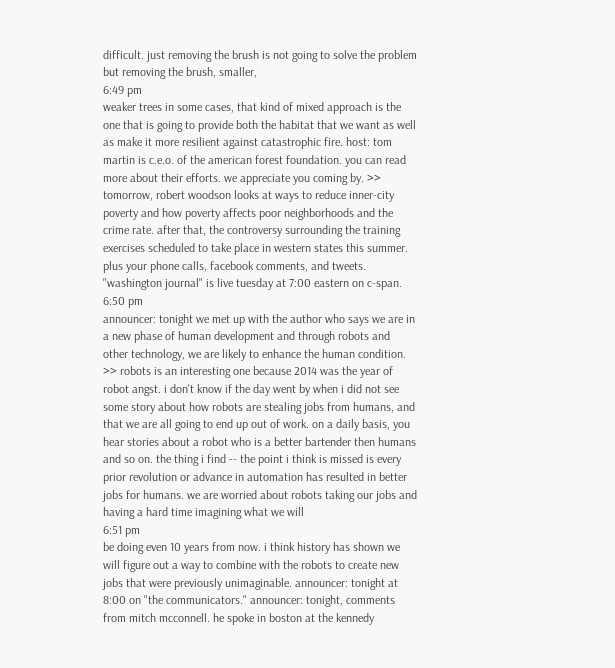difficult. just removing the brush is not going to solve the problem but removing the brush, smaller,
6:49 pm
weaker trees in some cases, that kind of mixed approach is the one that is going to provide both the habitat that we want as well as make it more resilient against catastrophic fire. host: tom martin is c.e.o. of the american forest foundation. you can read more about their efforts. we appreciate you coming by. >> tomorrow, robert woodson looks at ways to reduce inner-city poverty and how poverty affects poor neighborhoods and the crime rate. after that, the controversy surrounding the training exercises scheduled to take place in western states this summer. plus your phone calls, facebook comments, and tweets. "washington journal" is live tuesday at 7:00 eastern on c-span.
6:50 pm
announcer: tonight we met up with the author who says we are in a new phase of human development and through robots and other technology, we are likely to enhance the human condition. >> robots is an interesting one because 2014 was the year of robot angst. i don't know if the day went by when i did not see some story about how robots are stealing jobs from humans, and that we are all going to end up out of work. on a daily basis, you hear stories about a robot who is a better bartender then humans and so on. the thing i find -- the point i think is missed is every prior revolution or advance in automation has resulted in better jobs for humans. we are worried about robots taking our jobs and having a hard time imagining what we will
6:51 pm
be doing even 10 years from now. i think history has shown we will figure out a way to combine with the robots to create new jobs that were previously unimaginable. announcer: tonight at 8:00 on "the communicators." announcer: tonight, comments from mitch mcconnell. he spoke in boston at the kennedy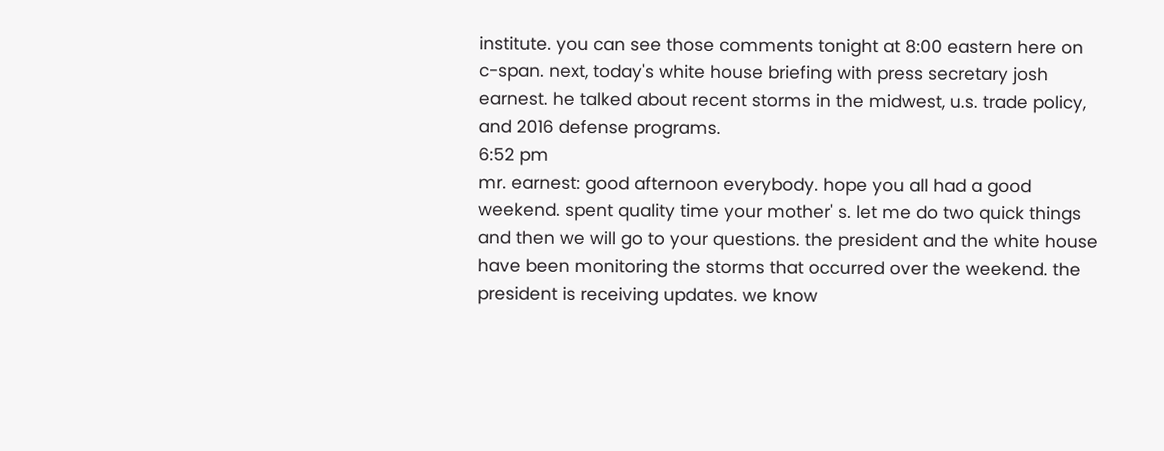institute. you can see those comments tonight at 8:00 eastern here on c-span. next, today's white house briefing with press secretary josh earnest. he talked about recent storms in the midwest, u.s. trade policy, and 2016 defense programs.
6:52 pm
mr. earnest: good afternoon everybody. hope you all had a good weekend. spent quality time your mother' s. let me do two quick things and then we will go to your questions. the president and the white house have been monitoring the storms that occurred over the weekend. the president is receiving updates. we know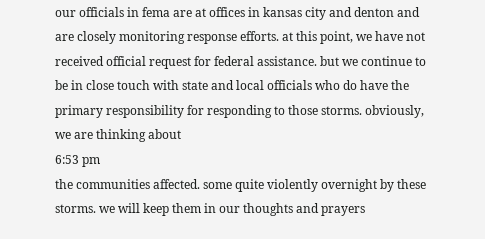our officials in fema are at offices in kansas city and denton and are closely monitoring response efforts. at this point, we have not received official request for federal assistance. but we continue to be in close touch with state and local officials who do have the primary responsibility for responding to those storms. obviously, we are thinking about
6:53 pm
the communities affected. some quite violently overnight by these storms. we will keep them in our thoughts and prayers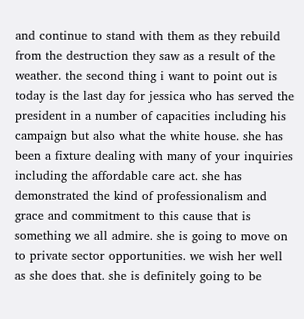and continue to stand with them as they rebuild from the destruction they saw as a result of the weather. the second thing i want to point out is today is the last day for jessica who has served the president in a number of capacities including his campaign but also what the white house. she has been a fixture dealing with many of your inquiries including the affordable care act. she has demonstrated the kind of professionalism and grace and commitment to this cause that is something we all admire. she is going to move on to private sector opportunities. we wish her well as she does that. she is definitely going to be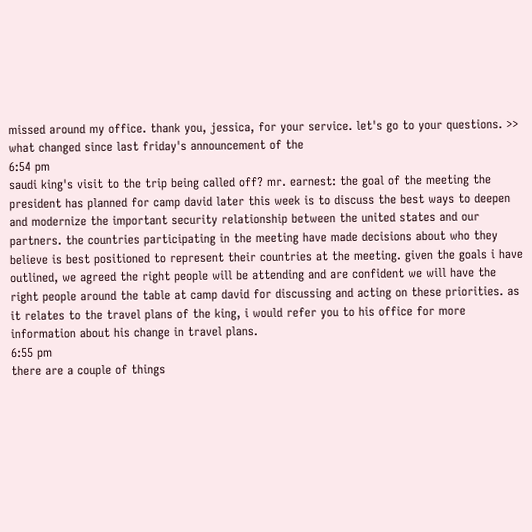missed around my office. thank you, jessica, for your service. let's go to your questions. >> what changed since last friday's announcement of the
6:54 pm
saudi king's visit to the trip being called off? mr. earnest: the goal of the meeting the president has planned for camp david later this week is to discuss the best ways to deepen and modernize the important security relationship between the united states and our partners. the countries participating in the meeting have made decisions about who they believe is best positioned to represent their countries at the meeting. given the goals i have outlined, we agreed the right people will be attending and are confident we will have the right people around the table at camp david for discussing and acting on these priorities. as it relates to the travel plans of the king, i would refer you to his office for more information about his change in travel plans.
6:55 pm
there are a couple of things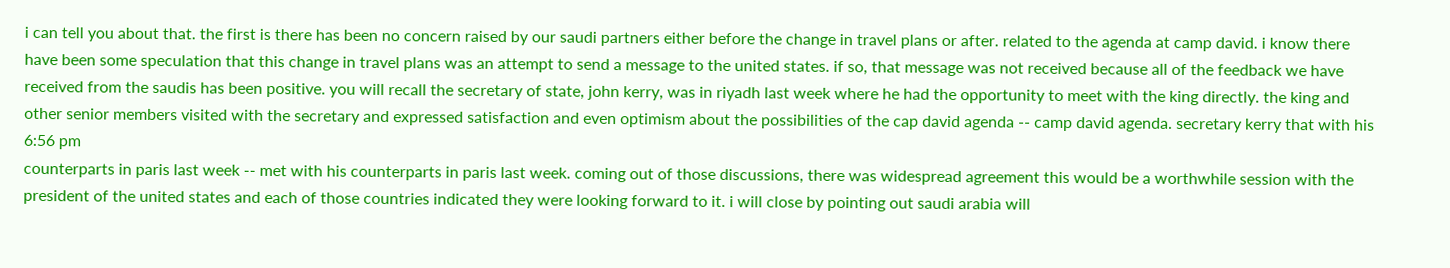i can tell you about that. the first is there has been no concern raised by our saudi partners either before the change in travel plans or after. related to the agenda at camp david. i know there have been some speculation that this change in travel plans was an attempt to send a message to the united states. if so, that message was not received because all of the feedback we have received from the saudis has been positive. you will recall the secretary of state, john kerry, was in riyadh last week where he had the opportunity to meet with the king directly. the king and other senior members visited with the secretary and expressed satisfaction and even optimism about the possibilities of the cap david agenda -- camp david agenda. secretary kerry that with his
6:56 pm
counterparts in paris last week -- met with his counterparts in paris last week. coming out of those discussions, there was widespread agreement this would be a worthwhile session with the president of the united states and each of those countries indicated they were looking forward to it. i will close by pointing out saudi arabia will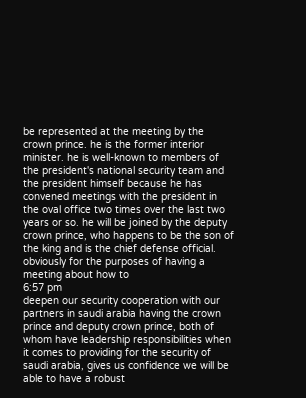be represented at the meeting by the crown prince. he is the former interior minister. he is well-known to members of the president's national security team and the president himself because he has convened meetings with the president in the oval office two times over the last two years or so. he will be joined by the deputy crown prince, who happens to be the son of the king and is the chief defense official. obviously for the purposes of having a meeting about how to
6:57 pm
deepen our security cooperation with our partners in saudi arabia having the crown prince and deputy crown prince, both of whom have leadership responsibilities when it comes to providing for the security of saudi arabia, gives us confidence we will be able to have a robust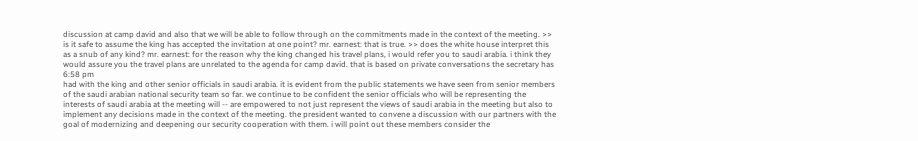discussion at camp david and also that we will be able to follow through on the commitments made in the context of the meeting. >> is it safe to assume the king has accepted the invitation at one point? mr. earnest: that is true. >> does the white house interpret this as a snub of any kind? mr. earnest: for the reason why the king changed his travel plans, i would refer you to saudi arabia. i think they would assure you the travel plans are unrelated to the agenda for camp david. that is based on private conversations the secretary has
6:58 pm
had with the king and other senior officials in saudi arabia. it is evident from the public statements we have seen from senior members of the saudi arabian national security team so far. we continue to be confident the senior officials who will be representing the interests of saudi arabia at the meeting will -- are empowered to not just represent the views of saudi arabia in the meeting but also to implement any decisions made in the context of the meeting. the president wanted to convene a discussion with our partners with the goal of modernizing and deepening our security cooperation with them. i will point out these members consider the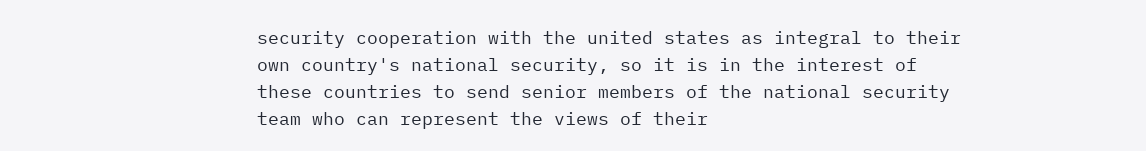security cooperation with the united states as integral to their own country's national security, so it is in the interest of these countries to send senior members of the national security team who can represent the views of their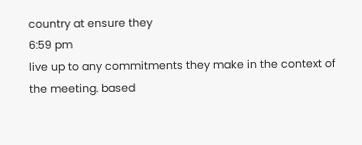country at ensure they
6:59 pm
live up to any commitments they make in the context of the meeting. based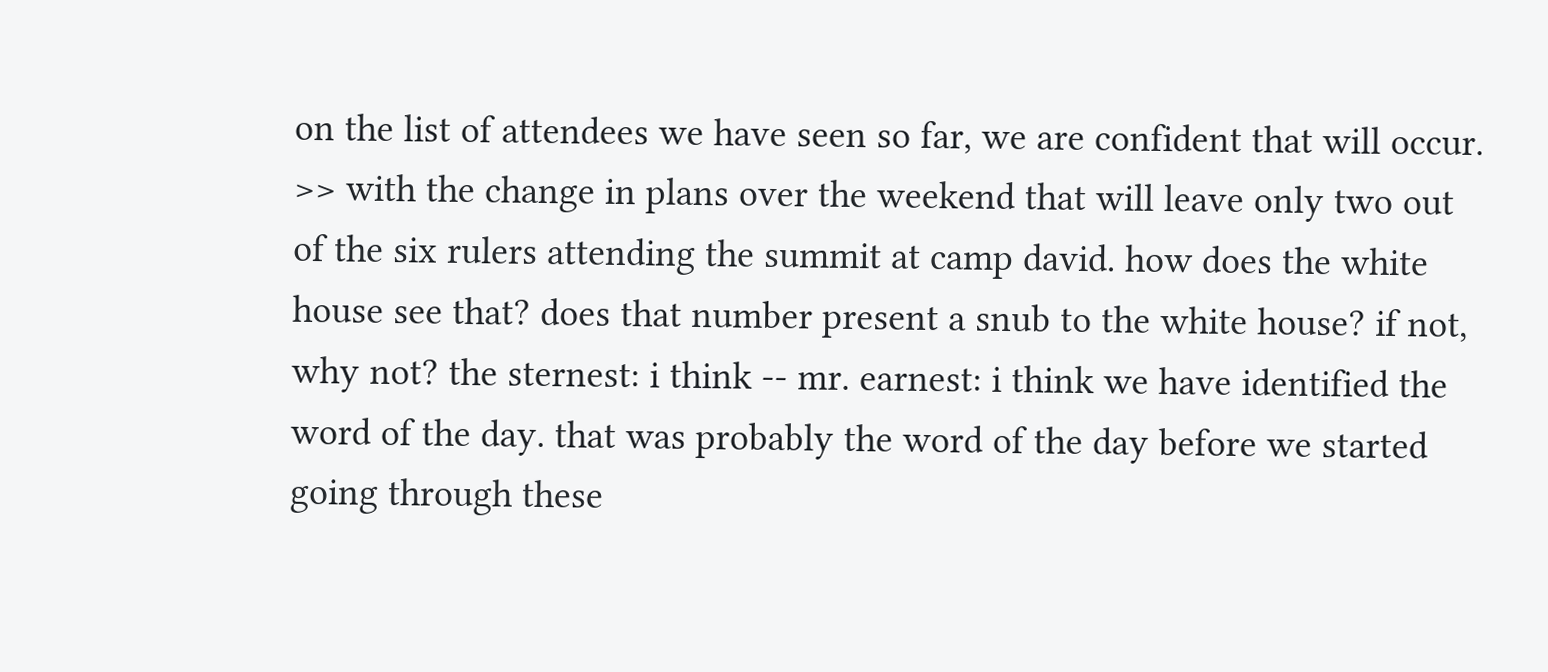on the list of attendees we have seen so far, we are confident that will occur. >> with the change in plans over the weekend that will leave only two out of the six rulers attending the summit at camp david. how does the white house see that? does that number present a snub to the white house? if not, why not? the sternest: i think -- mr. earnest: i think we have identified the word of the day. that was probably the word of the day before we started going through these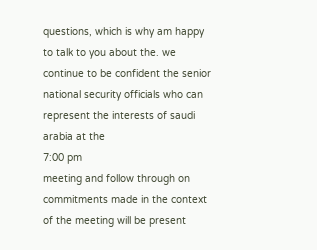questions, which is why am happy to talk to you about the. we continue to be confident the senior national security officials who can represent the interests of saudi arabia at the
7:00 pm
meeting and follow through on commitments made in the context of the meeting will be present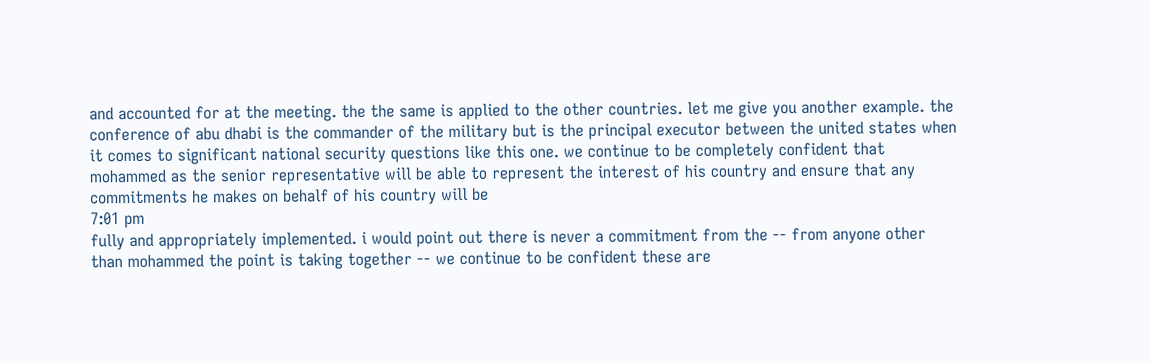and accounted for at the meeting. the the same is applied to the other countries. let me give you another example. the conference of abu dhabi is the commander of the military but is the principal executor between the united states when it comes to significant national security questions like this one. we continue to be completely confident that mohammed as the senior representative will be able to represent the interest of his country and ensure that any commitments he makes on behalf of his country will be
7:01 pm
fully and appropriately implemented. i would point out there is never a commitment from the -- from anyone other than mohammed the point is taking together -- we continue to be confident these are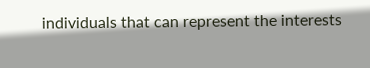individuals that can represent the interests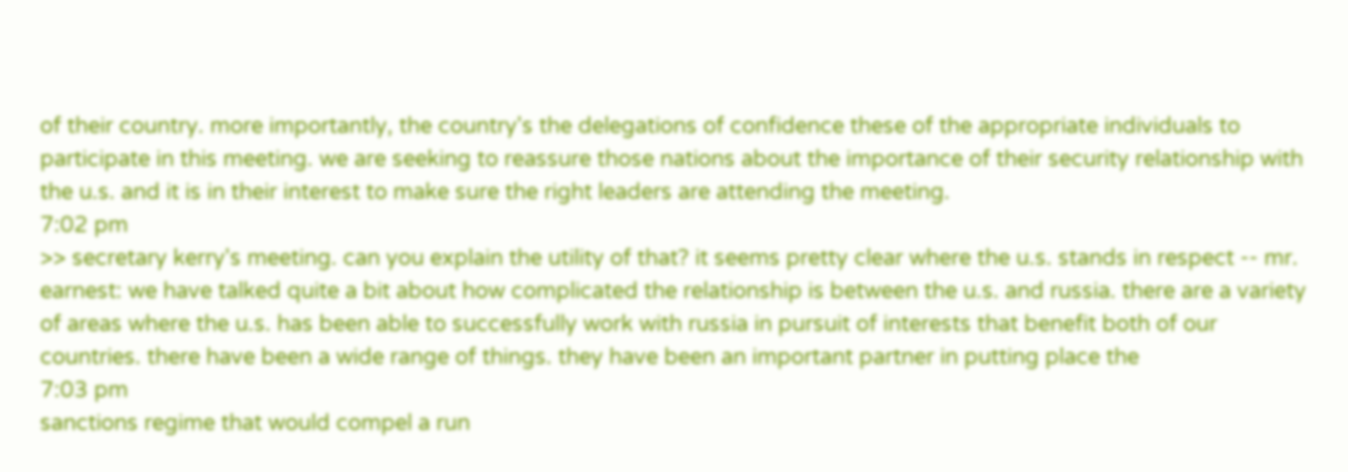of their country. more importantly, the country's the delegations of confidence these of the appropriate individuals to participate in this meeting. we are seeking to reassure those nations about the importance of their security relationship with the u.s. and it is in their interest to make sure the right leaders are attending the meeting.
7:02 pm
>> secretary kerry's meeting. can you explain the utility of that? it seems pretty clear where the u.s. stands in respect -- mr. earnest: we have talked quite a bit about how complicated the relationship is between the u.s. and russia. there are a variety of areas where the u.s. has been able to successfully work with russia in pursuit of interests that benefit both of our countries. there have been a wide range of things. they have been an important partner in putting place the
7:03 pm
sanctions regime that would compel a run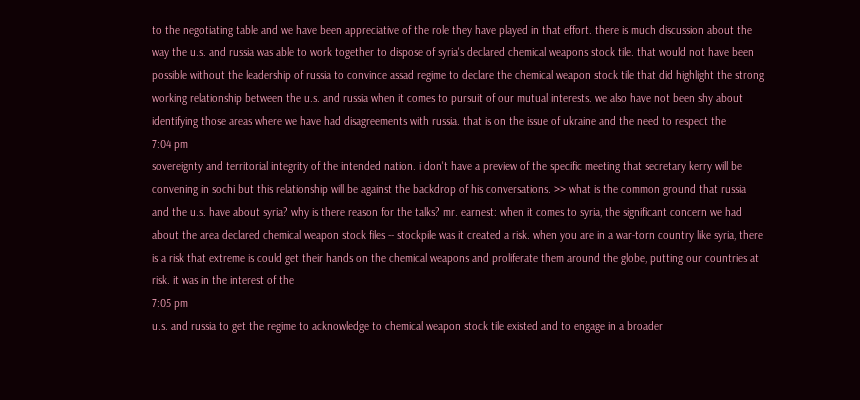to the negotiating table and we have been appreciative of the role they have played in that effort. there is much discussion about the way the u.s. and russia was able to work together to dispose of syria's declared chemical weapons stock tile. that would not have been possible without the leadership of russia to convince assad regime to declare the chemical weapon stock tile that did highlight the strong working relationship between the u.s. and russia when it comes to pursuit of our mutual interests. we also have not been shy about identifying those areas where we have had disagreements with russia. that is on the issue of ukraine and the need to respect the
7:04 pm
sovereignty and territorial integrity of the intended nation. i don't have a preview of the specific meeting that secretary kerry will be convening in sochi but this relationship will be against the backdrop of his conversations. >> what is the common ground that russia and the u.s. have about syria? why is there reason for the talks? mr. earnest: when it comes to syria, the significant concern we had about the area declared chemical weapon stock files -- stockpile was it created a risk. when you are in a war-torn country like syria, there is a risk that extreme is could get their hands on the chemical weapons and proliferate them around the globe, putting our countries at risk. it was in the interest of the
7:05 pm
u.s. and russia to get the regime to acknowledge to chemical weapon stock tile existed and to engage in a broader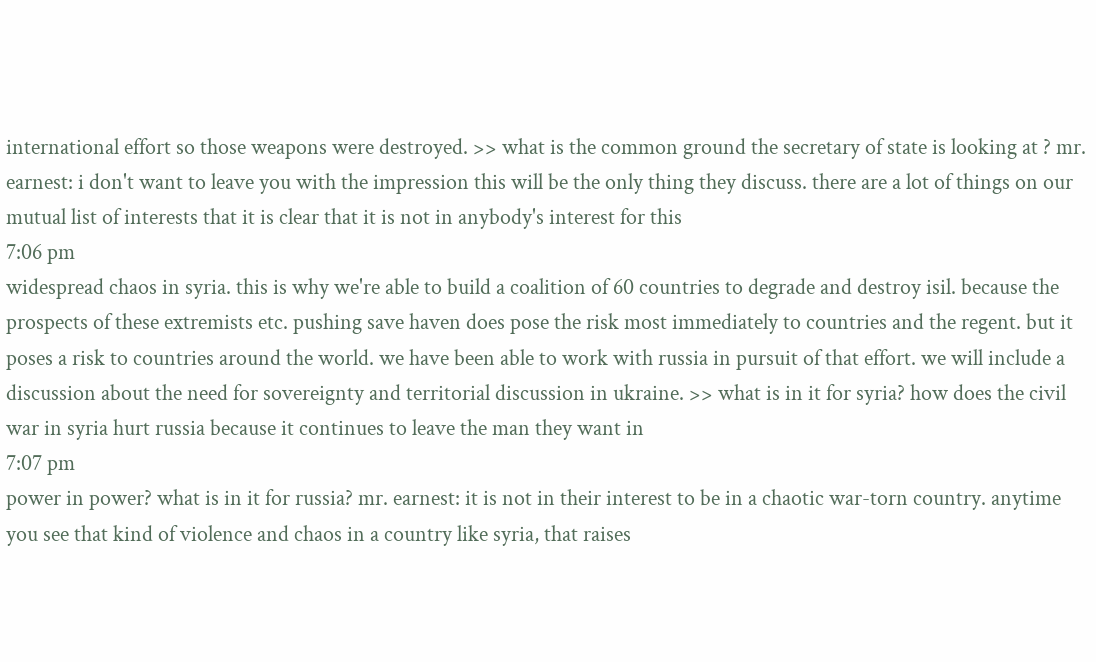international effort so those weapons were destroyed. >> what is the common ground the secretary of state is looking at ? mr. earnest: i don't want to leave you with the impression this will be the only thing they discuss. there are a lot of things on our mutual list of interests that it is clear that it is not in anybody's interest for this
7:06 pm
widespread chaos in syria. this is why we're able to build a coalition of 60 countries to degrade and destroy isil. because the prospects of these extremists etc. pushing save haven does pose the risk most immediately to countries and the regent. but it poses a risk to countries around the world. we have been able to work with russia in pursuit of that effort. we will include a discussion about the need for sovereignty and territorial discussion in ukraine. >> what is in it for syria? how does the civil war in syria hurt russia because it continues to leave the man they want in
7:07 pm
power in power? what is in it for russia? mr. earnest: it is not in their interest to be in a chaotic war-torn country. anytime you see that kind of violence and chaos in a country like syria, that raises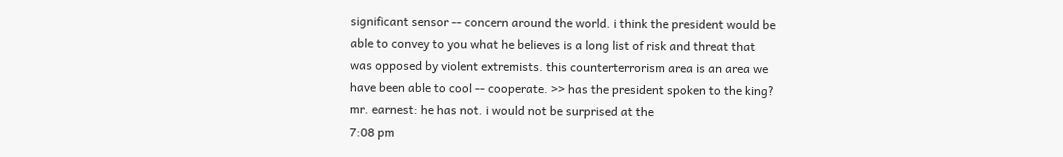significant sensor -- concern around the world. i think the president would be able to convey to you what he believes is a long list of risk and threat that was opposed by violent extremists. this counterterrorism area is an area we have been able to cool -- cooperate. >> has the president spoken to the king? mr. earnest: he has not. i would not be surprised at the
7:08 pm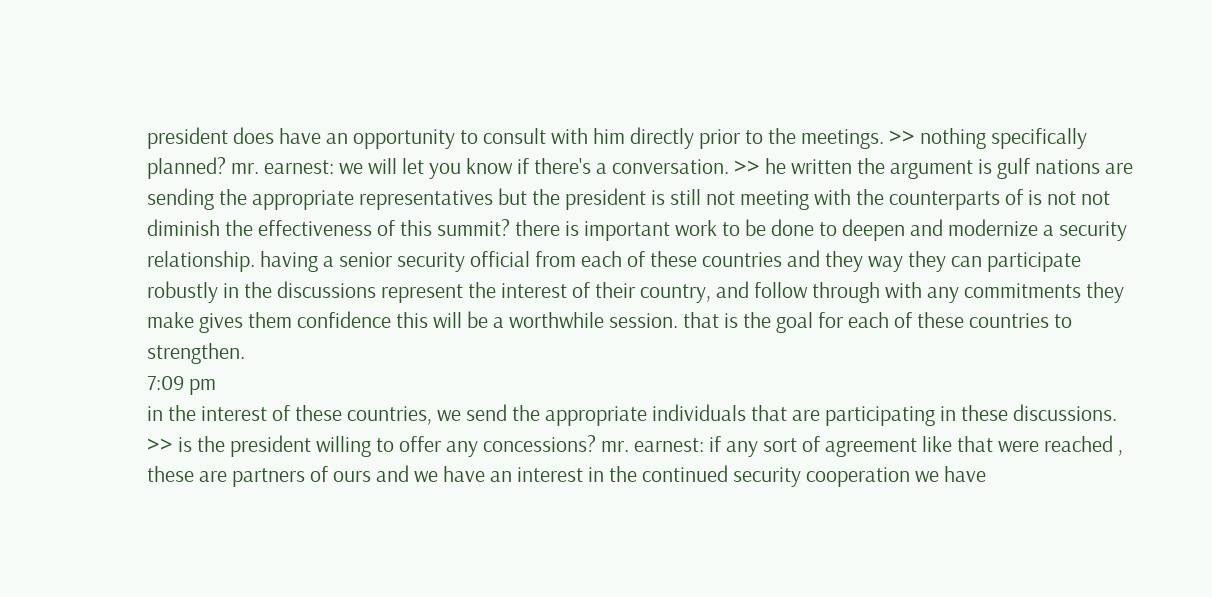president does have an opportunity to consult with him directly prior to the meetings. >> nothing specifically planned? mr. earnest: we will let you know if there's a conversation. >> he written the argument is gulf nations are sending the appropriate representatives but the president is still not meeting with the counterparts of is not not diminish the effectiveness of this summit? there is important work to be done to deepen and modernize a security relationship. having a senior security official from each of these countries and they way they can participate robustly in the discussions represent the interest of their country, and follow through with any commitments they make gives them confidence this will be a worthwhile session. that is the goal for each of these countries to strengthen.
7:09 pm
in the interest of these countries, we send the appropriate individuals that are participating in these discussions. >> is the president willing to offer any concessions? mr. earnest: if any sort of agreement like that were reached , these are partners of ours and we have an interest in the continued security cooperation we have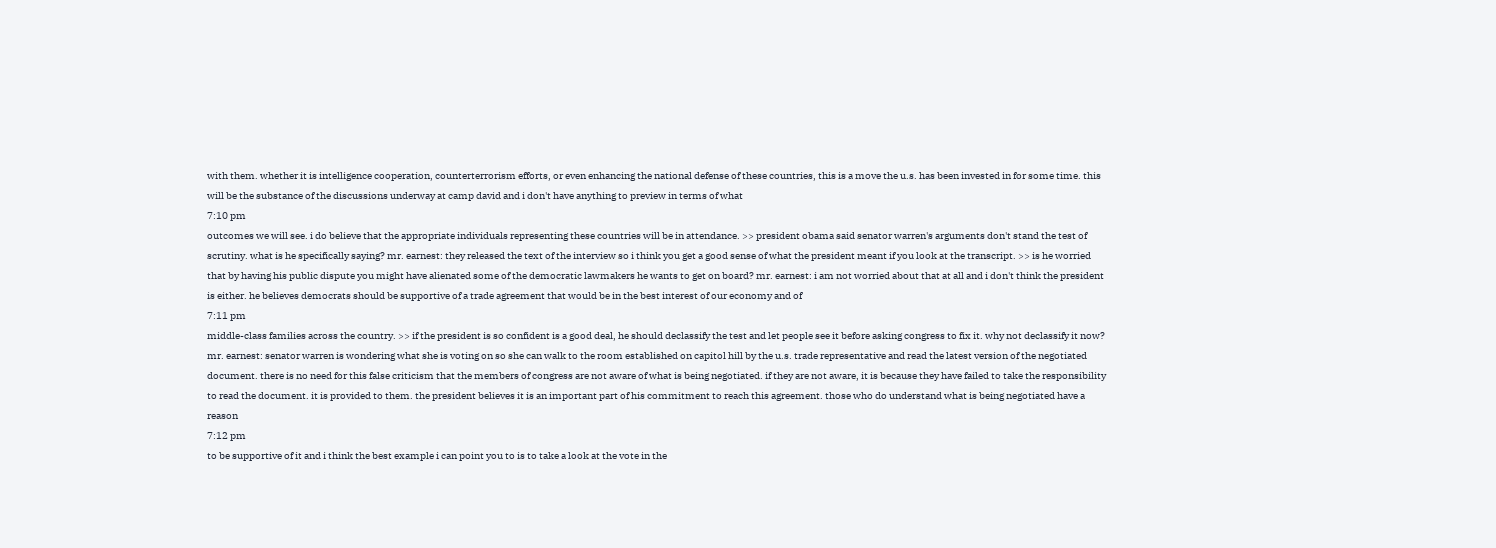with them. whether it is intelligence cooperation, counterterrorism efforts, or even enhancing the national defense of these countries, this is a move the u.s. has been invested in for some time. this will be the substance of the discussions underway at camp david and i don't have anything to preview in terms of what
7:10 pm
outcomes we will see. i do believe that the appropriate individuals representing these countries will be in attendance. >> president obama said senator warren's arguments don't stand the test of scrutiny. what is he specifically saying? mr. earnest: they released the text of the interview so i think you get a good sense of what the president meant if you look at the transcript. >> is he worried that by having his public dispute you might have alienated some of the democratic lawmakers he wants to get on board? mr. earnest: i am not worried about that at all and i don't think the president is either. he believes democrats should be supportive of a trade agreement that would be in the best interest of our economy and of
7:11 pm
middle-class families across the country. >> if the president is so confident is a good deal, he should declassify the test and let people see it before asking congress to fix it. why not declassify it now? mr. earnest: senator warren is wondering what she is voting on so she can walk to the room established on capitol hill by the u.s. trade representative and read the latest version of the negotiated document. there is no need for this false criticism that the members of congress are not aware of what is being negotiated. if they are not aware, it is because they have failed to take the responsibility to read the document. it is provided to them. the president believes it is an important part of his commitment to reach this agreement. those who do understand what is being negotiated have a reason
7:12 pm
to be supportive of it and i think the best example i can point you to is to take a look at the vote in the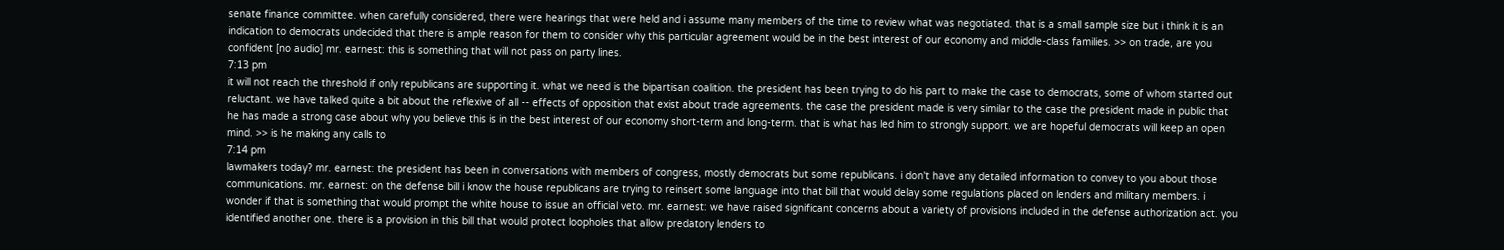senate finance committee. when carefully considered, there were hearings that were held and i assume many members of the time to review what was negotiated. that is a small sample size but i think it is an indication to democrats undecided that there is ample reason for them to consider why this particular agreement would be in the best interest of our economy and middle-class families. >> on trade, are you confident [no audio] mr. earnest: this is something that will not pass on party lines.
7:13 pm
it will not reach the threshold if only republicans are supporting it. what we need is the bipartisan coalition. the president has been trying to do his part to make the case to democrats, some of whom started out reluctant. we have talked quite a bit about the reflexive of all -- effects of opposition that exist about trade agreements. the case the president made is very similar to the case the president made in public that he has made a strong case about why you believe this is in the best interest of our economy short-term and long-term. that is what has led him to strongly support. we are hopeful democrats will keep an open mind. >> is he making any calls to
7:14 pm
lawmakers today? mr. earnest: the president has been in conversations with members of congress, mostly democrats but some republicans. i don't have any detailed information to convey to you about those communications. mr. earnest: on the defense bill i know the house republicans are trying to reinsert some language into that bill that would delay some regulations placed on lenders and military members. i wonder if that is something that would prompt the white house to issue an official veto. mr. earnest: we have raised significant concerns about a variety of provisions included in the defense authorization act. you identified another one. there is a provision in this bill that would protect loopholes that allow predatory lenders to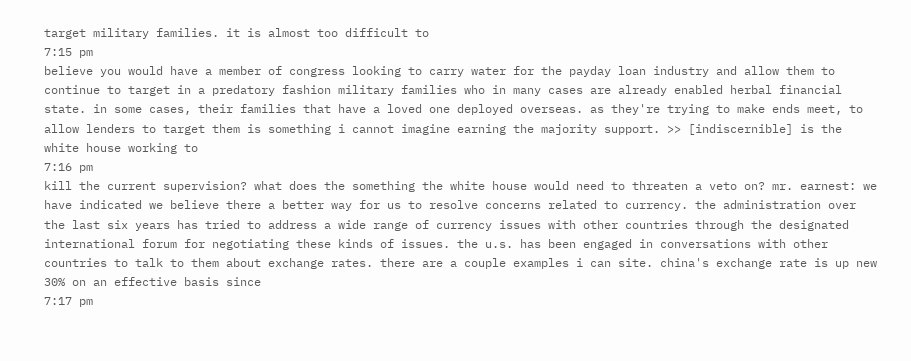target military families. it is almost too difficult to
7:15 pm
believe you would have a member of congress looking to carry water for the payday loan industry and allow them to continue to target in a predatory fashion military families who in many cases are already enabled herbal financial state. in some cases, their families that have a loved one deployed overseas. as they're trying to make ends meet, to allow lenders to target them is something i cannot imagine earning the majority support. >> [indiscernible] is the white house working to
7:16 pm
kill the current supervision? what does the something the white house would need to threaten a veto on? mr. earnest: we have indicated we believe there a better way for us to resolve concerns related to currency. the administration over the last six years has tried to address a wide range of currency issues with other countries through the designated international forum for negotiating these kinds of issues. the u.s. has been engaged in conversations with other countries to talk to them about exchange rates. there are a couple examples i can site. china's exchange rate is up new 30% on an effective basis since
7:17 pm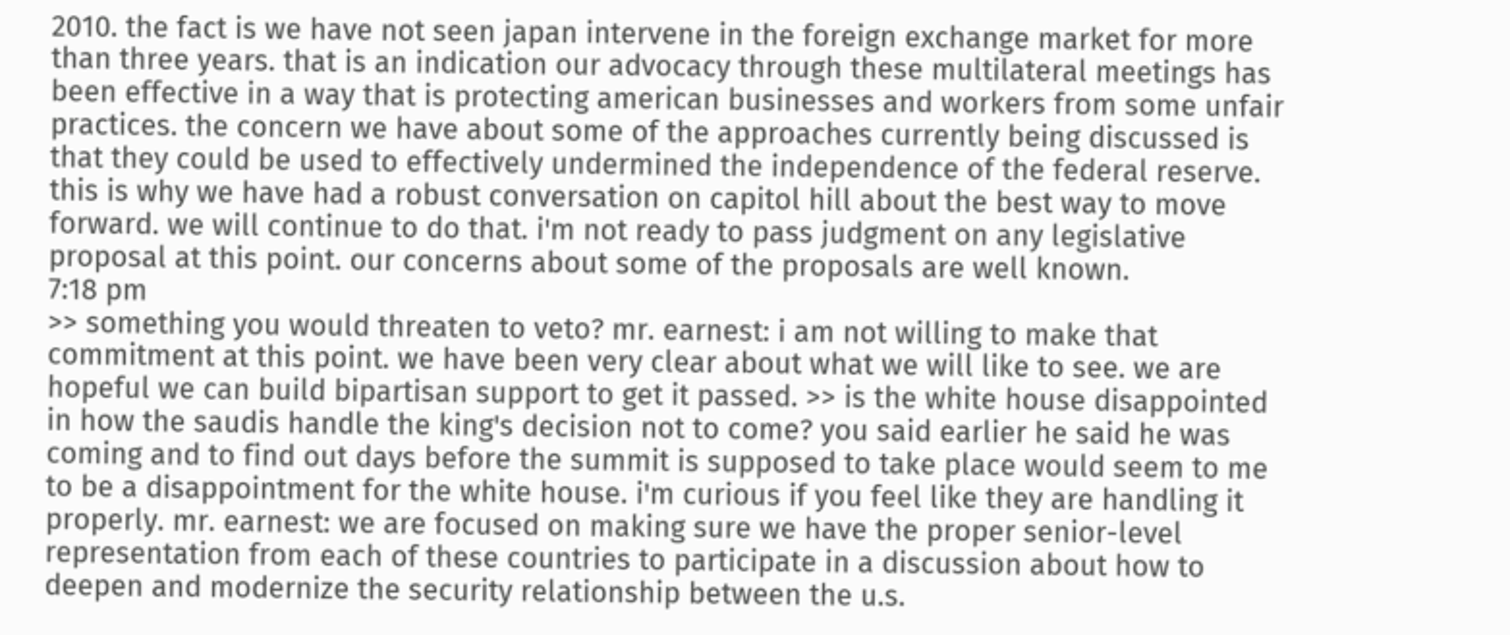2010. the fact is we have not seen japan intervene in the foreign exchange market for more than three years. that is an indication our advocacy through these multilateral meetings has been effective in a way that is protecting american businesses and workers from some unfair practices. the concern we have about some of the approaches currently being discussed is that they could be used to effectively undermined the independence of the federal reserve. this is why we have had a robust conversation on capitol hill about the best way to move forward. we will continue to do that. i'm not ready to pass judgment on any legislative proposal at this point. our concerns about some of the proposals are well known.
7:18 pm
>> something you would threaten to veto? mr. earnest: i am not willing to make that commitment at this point. we have been very clear about what we will like to see. we are hopeful we can build bipartisan support to get it passed. >> is the white house disappointed in how the saudis handle the king's decision not to come? you said earlier he said he was coming and to find out days before the summit is supposed to take place would seem to me to be a disappointment for the white house. i'm curious if you feel like they are handling it properly. mr. earnest: we are focused on making sure we have the proper senior-level representation from each of these countries to participate in a discussion about how to deepen and modernize the security relationship between the u.s.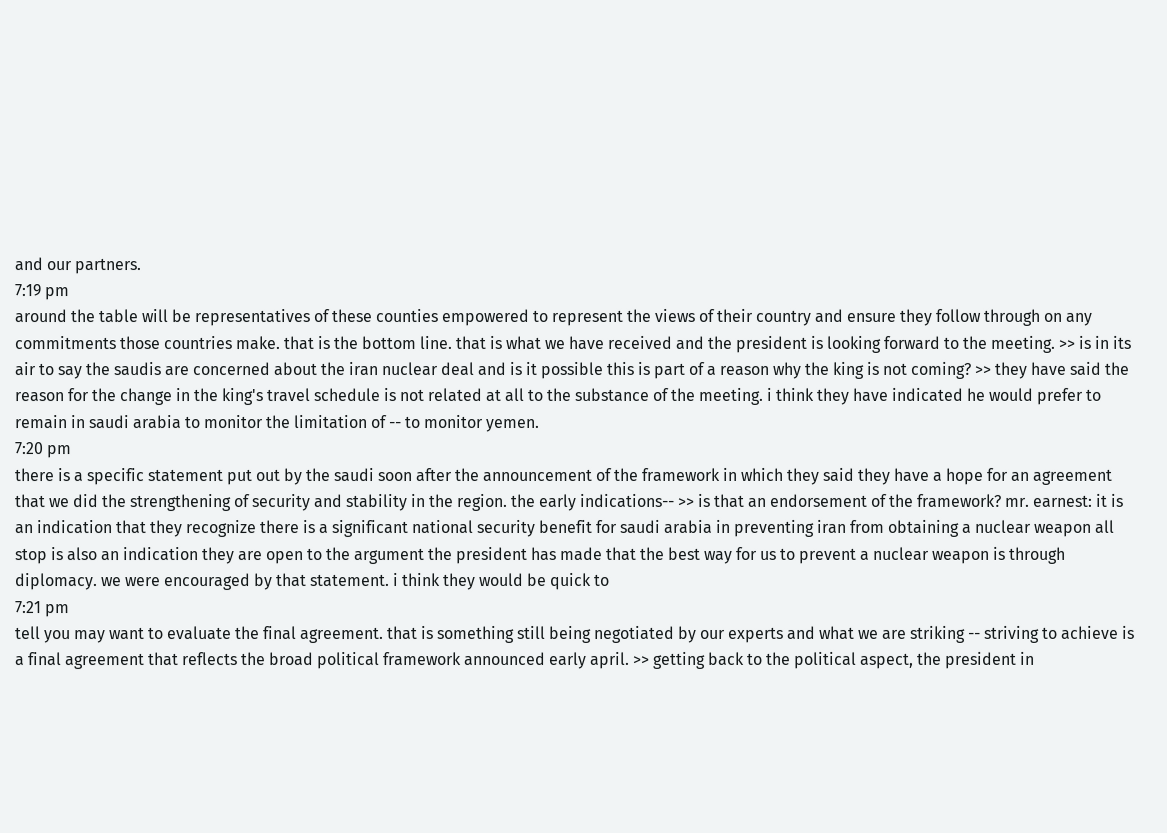and our partners.
7:19 pm
around the table will be representatives of these counties empowered to represent the views of their country and ensure they follow through on any commitments those countries make. that is the bottom line. that is what we have received and the president is looking forward to the meeting. >> is in its air to say the saudis are concerned about the iran nuclear deal and is it possible this is part of a reason why the king is not coming? >> they have said the reason for the change in the king's travel schedule is not related at all to the substance of the meeting. i think they have indicated he would prefer to remain in saudi arabia to monitor the limitation of -- to monitor yemen.
7:20 pm
there is a specific statement put out by the saudi soon after the announcement of the framework in which they said they have a hope for an agreement that we did the strengthening of security and stability in the region. the early indications-- >> is that an endorsement of the framework? mr. earnest: it is an indication that they recognize there is a significant national security benefit for saudi arabia in preventing iran from obtaining a nuclear weapon all stop is also an indication they are open to the argument the president has made that the best way for us to prevent a nuclear weapon is through diplomacy. we were encouraged by that statement. i think they would be quick to
7:21 pm
tell you may want to evaluate the final agreement. that is something still being negotiated by our experts and what we are striking -- striving to achieve is a final agreement that reflects the broad political framework announced early april. >> getting back to the political aspect, the president in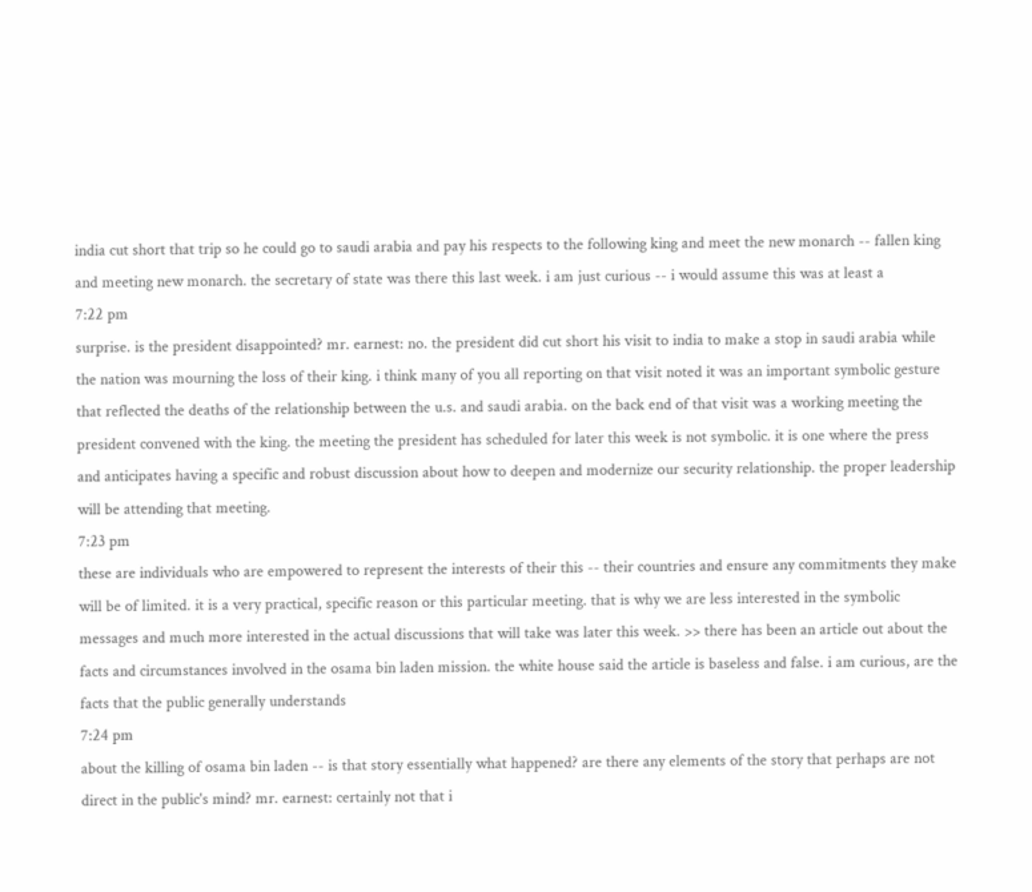india cut short that trip so he could go to saudi arabia and pay his respects to the following king and meet the new monarch -- fallen king and meeting new monarch. the secretary of state was there this last week. i am just curious -- i would assume this was at least a
7:22 pm
surprise. is the president disappointed? mr. earnest: no. the president did cut short his visit to india to make a stop in saudi arabia while the nation was mourning the loss of their king. i think many of you all reporting on that visit noted it was an important symbolic gesture that reflected the deaths of the relationship between the u.s. and saudi arabia. on the back end of that visit was a working meeting the president convened with the king. the meeting the president has scheduled for later this week is not symbolic. it is one where the press and anticipates having a specific and robust discussion about how to deepen and modernize our security relationship. the proper leadership will be attending that meeting.
7:23 pm
these are individuals who are empowered to represent the interests of their this -- their countries and ensure any commitments they make will be of limited. it is a very practical, specific reason or this particular meeting. that is why we are less interested in the symbolic messages and much more interested in the actual discussions that will take was later this week. >> there has been an article out about the facts and circumstances involved in the osama bin laden mission. the white house said the article is baseless and false. i am curious, are the facts that the public generally understands
7:24 pm
about the killing of osama bin laden -- is that story essentially what happened? are there any elements of the story that perhaps are not direct in the public's mind? mr. earnest: certainly not that i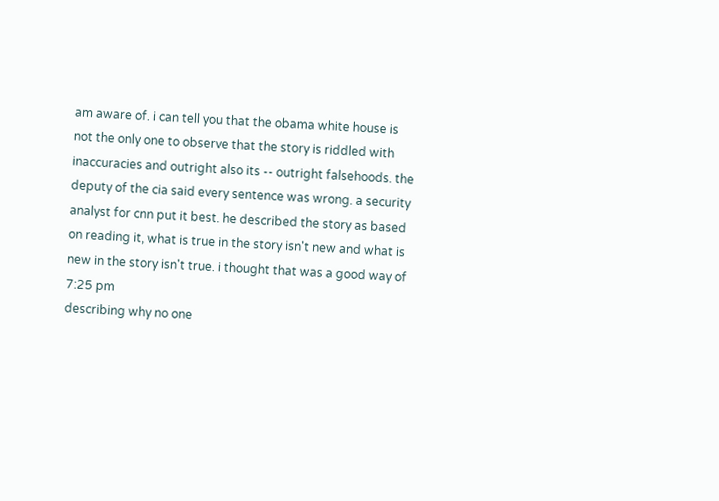am aware of. i can tell you that the obama white house is not the only one to observe that the story is riddled with inaccuracies and outright also its -- outright falsehoods. the deputy of the cia said every sentence was wrong. a security analyst for cnn put it best. he described the story as based on reading it, what is true in the story isn't new and what is new in the story isn't true. i thought that was a good way of
7:25 pm
describing why no one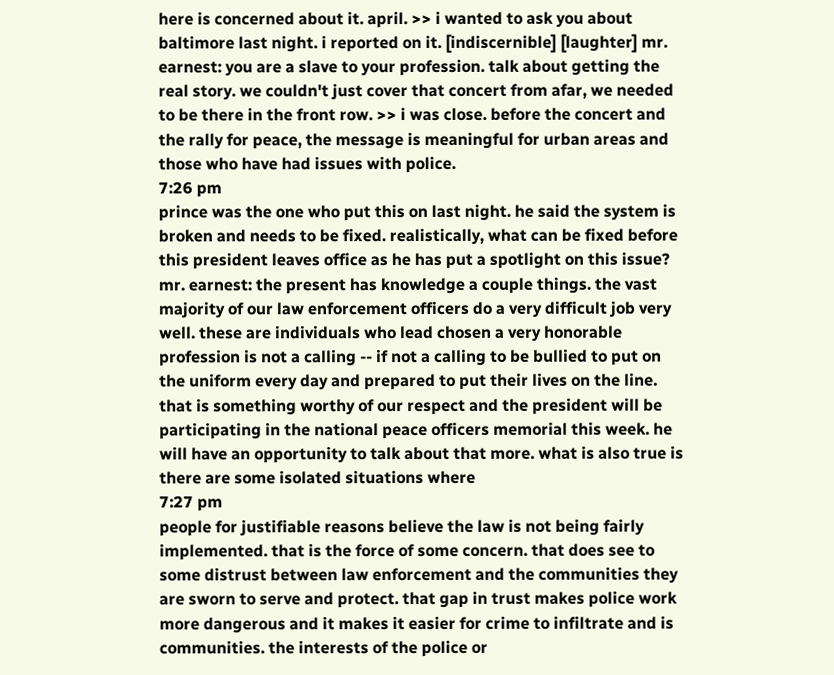here is concerned about it. april. >> i wanted to ask you about baltimore last night. i reported on it. [indiscernible] [laughter] mr. earnest: you are a slave to your profession. talk about getting the real story. we couldn't just cover that concert from afar, we needed to be there in the front row. >> i was close. before the concert and the rally for peace, the message is meaningful for urban areas and those who have had issues with police.
7:26 pm
prince was the one who put this on last night. he said the system is broken and needs to be fixed. realistically, what can be fixed before this president leaves office as he has put a spotlight on this issue? mr. earnest: the present has knowledge a couple things. the vast majority of our law enforcement officers do a very difficult job very well. these are individuals who lead chosen a very honorable profession is not a calling -- if not a calling to be bullied to put on the uniform every day and prepared to put their lives on the line. that is something worthy of our respect and the president will be participating in the national peace officers memorial this week. he will have an opportunity to talk about that more. what is also true is there are some isolated situations where
7:27 pm
people for justifiable reasons believe the law is not being fairly implemented. that is the force of some concern. that does see to some distrust between law enforcement and the communities they are sworn to serve and protect. that gap in trust makes police work more dangerous and it makes it easier for crime to infiltrate and is communities. the interests of the police or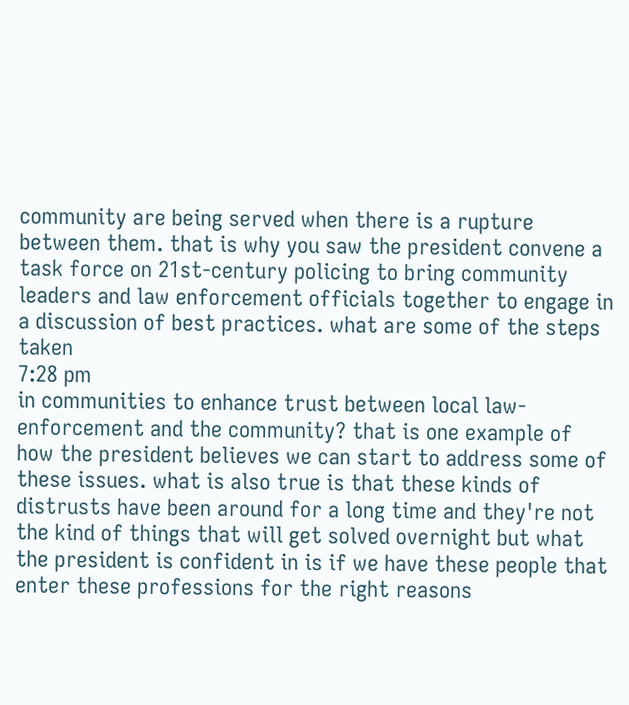community are being served when there is a rupture between them. that is why you saw the president convene a task force on 21st-century policing to bring community leaders and law enforcement officials together to engage in a discussion of best practices. what are some of the steps taken
7:28 pm
in communities to enhance trust between local law-enforcement and the community? that is one example of how the president believes we can start to address some of these issues. what is also true is that these kinds of distrusts have been around for a long time and they're not the kind of things that will get solved overnight but what the president is confident in is if we have these people that enter these professions for the right reasons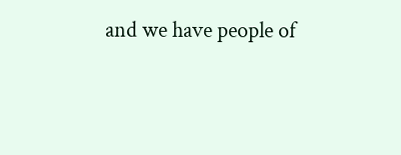and we have people of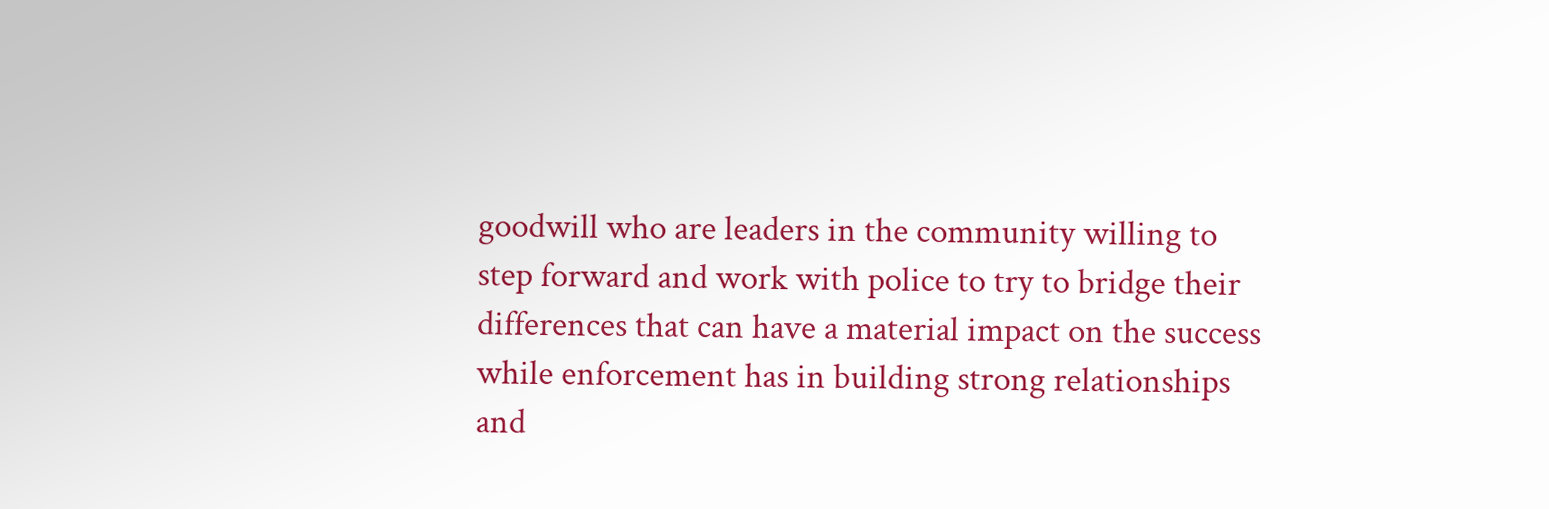goodwill who are leaders in the community willing to step forward and work with police to try to bridge their differences that can have a material impact on the success while enforcement has in building strong relationships and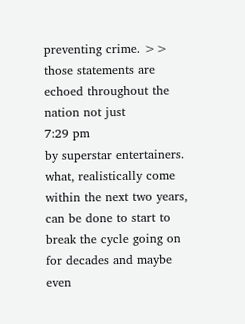preventing crime. >> those statements are echoed throughout the nation not just
7:29 pm
by superstar entertainers. what, realistically come within the next two years, can be done to start to break the cycle going on for decades and maybe even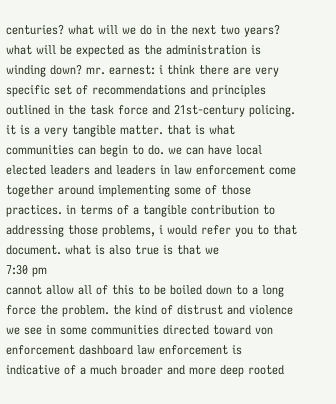centuries? what will we do in the next two years? what will be expected as the administration is winding down? mr. earnest: i think there are very specific set of recommendations and principles outlined in the task force and 21st-century policing. it is a very tangible matter. that is what communities can begin to do. we can have local elected leaders and leaders in law enforcement come together around implementing some of those practices. in terms of a tangible contribution to addressing those problems, i would refer you to that document. what is also true is that we
7:30 pm
cannot allow all of this to be boiled down to a long force the problem. the kind of distrust and violence we see in some communities directed toward von enforcement dashboard law enforcement is indicative of a much broader and more deep rooted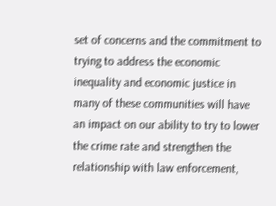set of concerns and the commitment to trying to address the economic inequality and economic justice in many of these communities will have an impact on our ability to try to lower the crime rate and strengthen the relationship with law enforcement,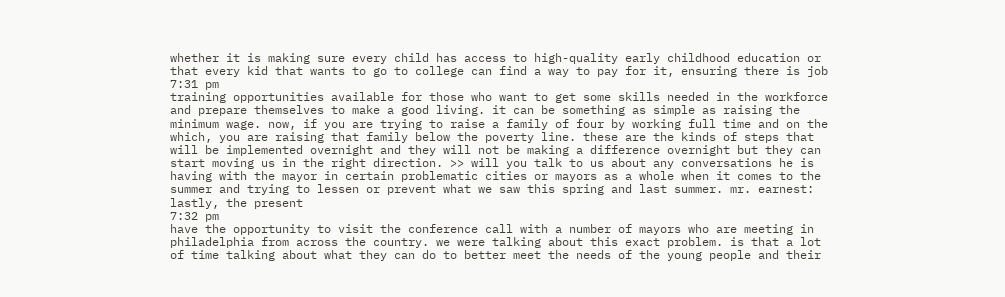whether it is making sure every child has access to high-quality early childhood education or that every kid that wants to go to college can find a way to pay for it, ensuring there is job
7:31 pm
training opportunities available for those who want to get some skills needed in the workforce and prepare themselves to make a good living. it can be something as simple as raising the minimum wage. now, if you are trying to raise a family of four by working full time and on the which, you are raising that family below the poverty line. these are the kinds of steps that will be implemented overnight and they will not be making a difference overnight but they can start moving us in the right direction. >> will you talk to us about any conversations he is having with the mayor in certain problematic cities or mayors as a whole when it comes to the summer and trying to lessen or prevent what we saw this spring and last summer. mr. earnest: lastly, the present
7:32 pm
have the opportunity to visit the conference call with a number of mayors who are meeting in philadelphia from across the country. we were talking about this exact problem. is that a lot of time talking about what they can do to better meet the needs of the young people and their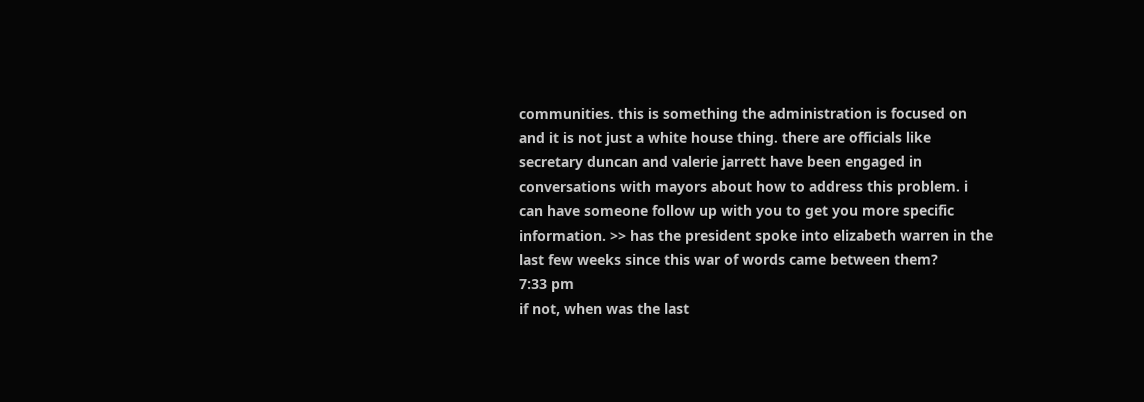communities. this is something the administration is focused on and it is not just a white house thing. there are officials like secretary duncan and valerie jarrett have been engaged in conversations with mayors about how to address this problem. i can have someone follow up with you to get you more specific information. >> has the president spoke into elizabeth warren in the last few weeks since this war of words came between them?
7:33 pm
if not, when was the last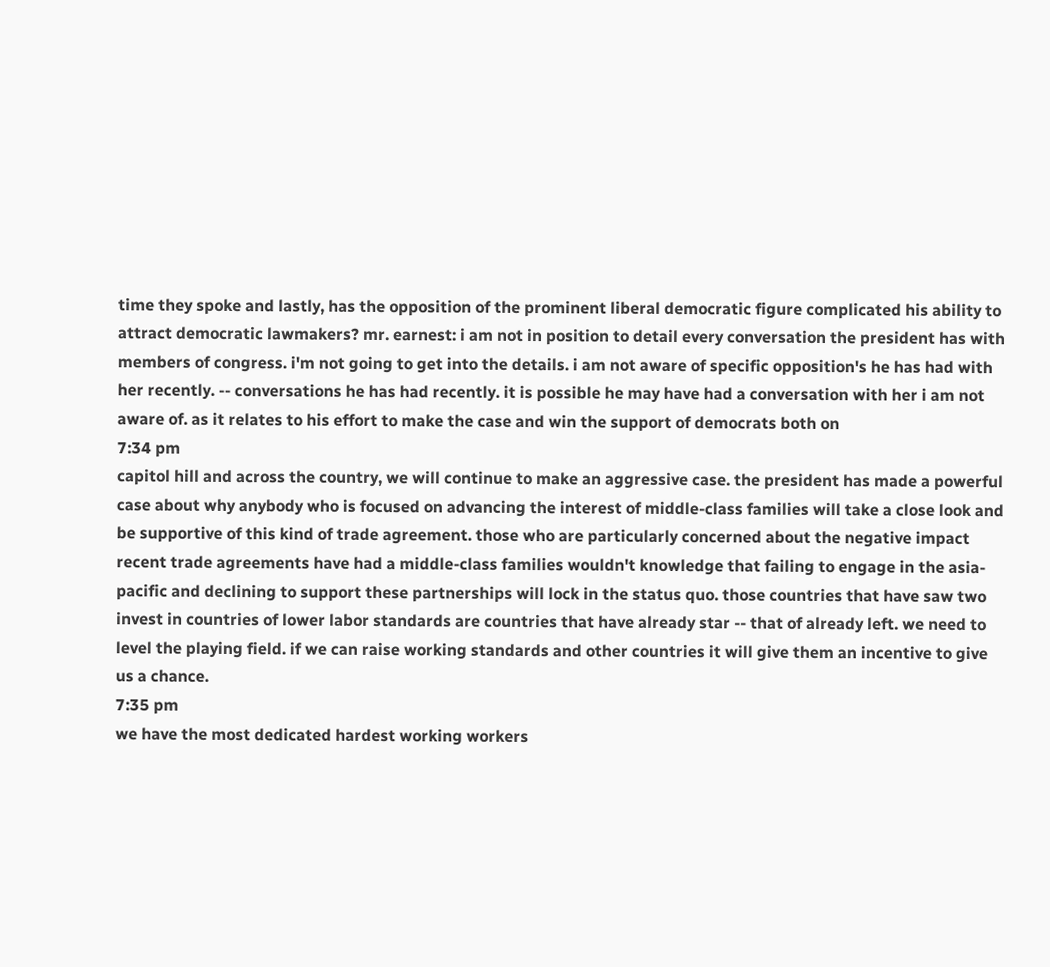time they spoke and lastly, has the opposition of the prominent liberal democratic figure complicated his ability to attract democratic lawmakers? mr. earnest: i am not in position to detail every conversation the president has with members of congress. i'm not going to get into the details. i am not aware of specific opposition's he has had with her recently. -- conversations he has had recently. it is possible he may have had a conversation with her i am not aware of. as it relates to his effort to make the case and win the support of democrats both on
7:34 pm
capitol hill and across the country, we will continue to make an aggressive case. the president has made a powerful case about why anybody who is focused on advancing the interest of middle-class families will take a close look and be supportive of this kind of trade agreement. those who are particularly concerned about the negative impact recent trade agreements have had a middle-class families wouldn't knowledge that failing to engage in the asia-pacific and declining to support these partnerships will lock in the status quo. those countries that have saw two invest in countries of lower labor standards are countries that have already star -- that of already left. we need to level the playing field. if we can raise working standards and other countries it will give them an incentive to give us a chance.
7:35 pm
we have the most dedicated hardest working workers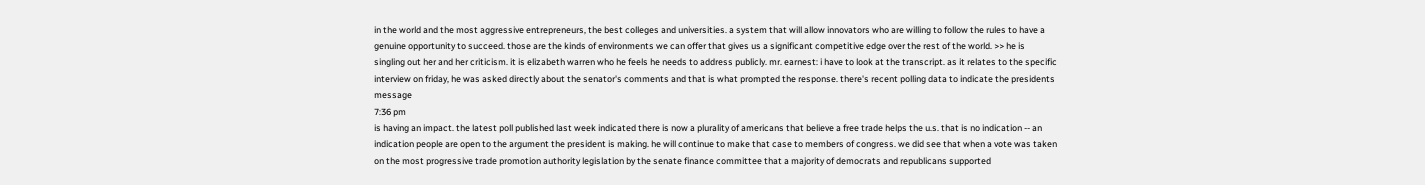in the world and the most aggressive entrepreneurs, the best colleges and universities. a system that will allow innovators who are willing to follow the rules to have a genuine opportunity to succeed. those are the kinds of environments we can offer that gives us a significant competitive edge over the rest of the world. >> he is singling out her and her criticism. it is elizabeth warren who he feels he needs to address publicly. mr. earnest: i have to look at the transcript. as it relates to the specific interview on friday, he was asked directly about the senator's comments and that is what prompted the response. there's recent polling data to indicate the presidents message
7:36 pm
is having an impact. the latest poll published last week indicated there is now a plurality of americans that believe a free trade helps the u.s. that is no indication -- an indication people are open to the argument the president is making. he will continue to make that case to members of congress. we did see that when a vote was taken on the most progressive trade promotion authority legislation by the senate finance committee that a majority of democrats and republicans supported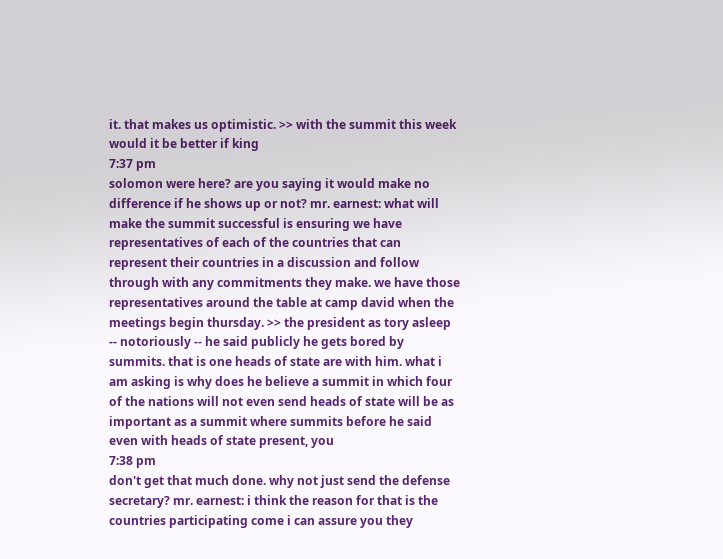it. that makes us optimistic. >> with the summit this week would it be better if king
7:37 pm
solomon were here? are you saying it would make no difference if he shows up or not? mr. earnest: what will make the summit successful is ensuring we have representatives of each of the countries that can represent their countries in a discussion and follow through with any commitments they make. we have those representatives around the table at camp david when the meetings begin thursday. >> the president as tory asleep -- notoriously -- he said publicly he gets bored by summits. that is one heads of state are with him. what i am asking is why does he believe a summit in which four of the nations will not even send heads of state will be as important as a summit where summits before he said even with heads of state present, you
7:38 pm
don't get that much done. why not just send the defense secretary? mr. earnest: i think the reason for that is the countries participating come i can assure you they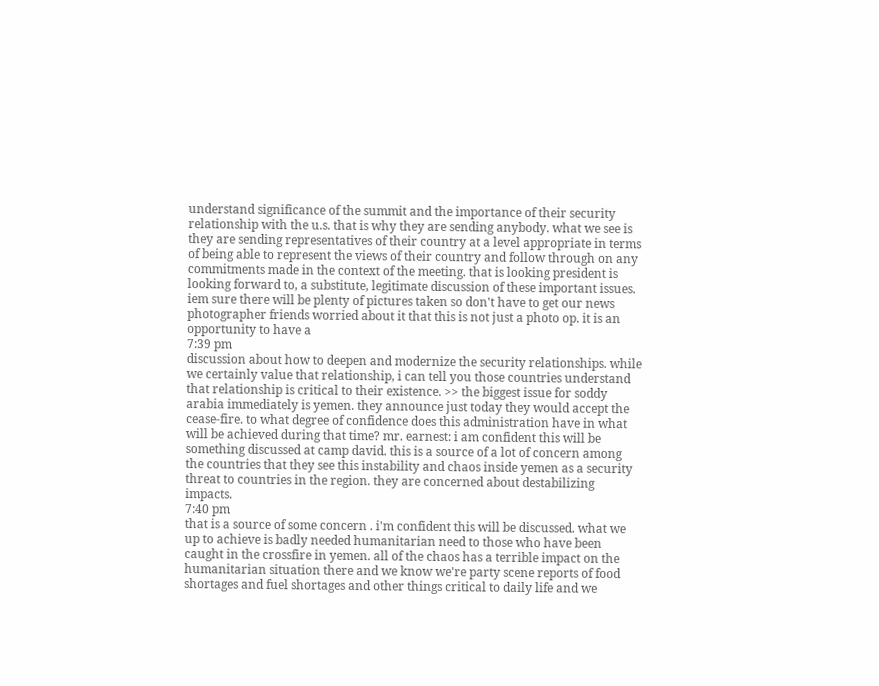understand significance of the summit and the importance of their security relationship with the u.s. that is why they are sending anybody. what we see is they are sending representatives of their country at a level appropriate in terms of being able to represent the views of their country and follow through on any commitments made in the context of the meeting. that is looking president is looking forward to, a substitute, legitimate discussion of these important issues. iem sure there will be plenty of pictures taken so don't have to get our news photographer friends worried about it that this is not just a photo op. it is an opportunity to have a
7:39 pm
discussion about how to deepen and modernize the security relationships. while we certainly value that relationship, i can tell you those countries understand that relationship is critical to their existence. >> the biggest issue for soddy arabia immediately is yemen. they announce just today they would accept the cease-fire. to what degree of confidence does this administration have in what will be achieved during that time? mr. earnest: i am confident this will be something discussed at camp david. this is a source of a lot of concern among the countries that they see this instability and chaos inside yemen as a security threat to countries in the region. they are concerned about destabilizing impacts.
7:40 pm
that is a source of some concern . i'm confident this will be discussed. what we up to achieve is badly needed humanitarian need to those who have been caught in the crossfire in yemen. all of the chaos has a terrible impact on the humanitarian situation there and we know we're party scene reports of food shortages and fuel shortages and other things critical to daily life and we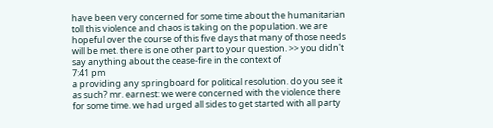have been very concerned for some time about the humanitarian toll this violence and chaos is taking on the population. we are hopeful over the course of this five days that many of those needs will be met. there is one other part to your question. >> you didn't say anything about the cease-fire in the context of
7:41 pm
a providing any springboard for political resolution. do you see it as such? mr. earnest: we were concerned with the violence there for some time. we had urged all sides to get started with all party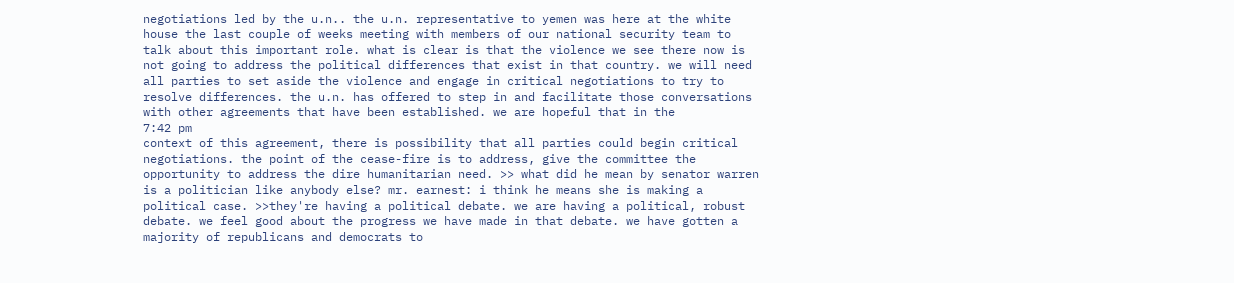negotiations led by the u.n.. the u.n. representative to yemen was here at the white house the last couple of weeks meeting with members of our national security team to talk about this important role. what is clear is that the violence we see there now is not going to address the political differences that exist in that country. we will need all parties to set aside the violence and engage in critical negotiations to try to resolve differences. the u.n. has offered to step in and facilitate those conversations with other agreements that have been established. we are hopeful that in the
7:42 pm
context of this agreement, there is possibility that all parties could begin critical negotiations. the point of the cease-fire is to address, give the committee the opportunity to address the dire humanitarian need. >> what did he mean by senator warren is a politician like anybody else? mr. earnest: i think he means she is making a political case. >>they're having a political debate. we are having a political, robust debate. we feel good about the progress we have made in that debate. we have gotten a majority of republicans and democrats to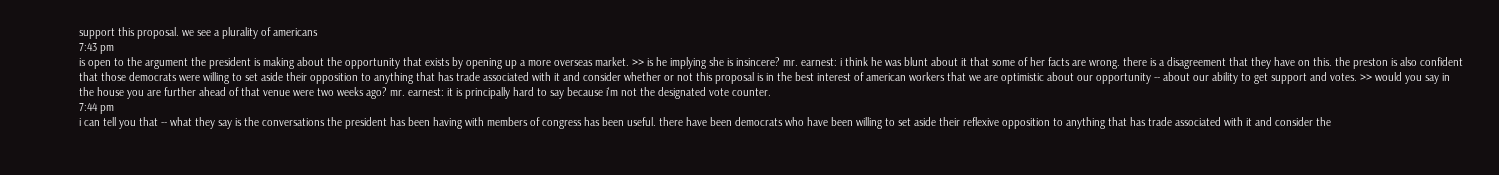support this proposal. we see a plurality of americans
7:43 pm
is open to the argument the president is making about the opportunity that exists by opening up a more overseas market. >> is he implying she is insincere? mr. earnest: i think he was blunt about it that some of her facts are wrong. there is a disagreement that they have on this. the preston is also confident that those democrats were willing to set aside their opposition to anything that has trade associated with it and consider whether or not this proposal is in the best interest of american workers that we are optimistic about our opportunity -- about our ability to get support and votes. >> would you say in the house you are further ahead of that venue were two weeks ago? mr. earnest: it is principally hard to say because i'm not the designated vote counter.
7:44 pm
i can tell you that -- what they say is the conversations the president has been having with members of congress has been useful. there have been democrats who have been willing to set aside their reflexive opposition to anything that has trade associated with it and consider the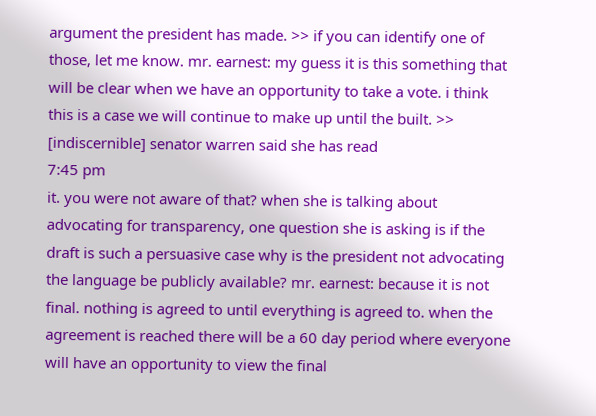argument the president has made. >> if you can identify one of those, let me know. mr. earnest: my guess it is this something that will be clear when we have an opportunity to take a vote. i think this is a case we will continue to make up until the built. >> [indiscernible] senator warren said she has read
7:45 pm
it. you were not aware of that? when she is talking about advocating for transparency, one question she is asking is if the draft is such a persuasive case why is the president not advocating the language be publicly available? mr. earnest: because it is not final. nothing is agreed to until everything is agreed to. when the agreement is reached there will be a 60 day period where everyone will have an opportunity to view the final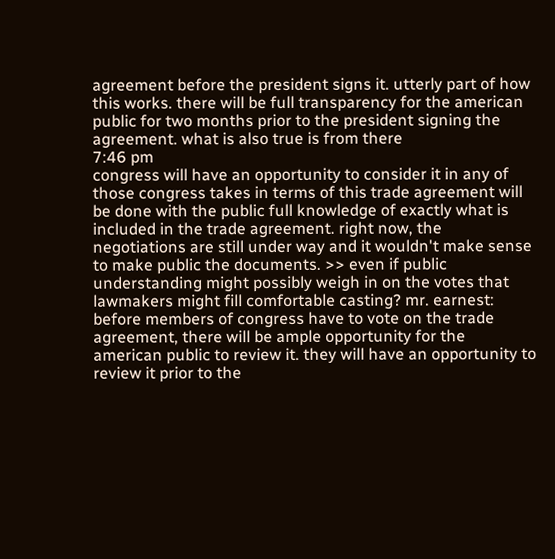agreement before the president signs it. utterly part of how this works. there will be full transparency for the american public for two months prior to the president signing the agreement. what is also true is from there
7:46 pm
congress will have an opportunity to consider it in any of those congress takes in terms of this trade agreement will be done with the public full knowledge of exactly what is included in the trade agreement. right now, the negotiations are still under way and it wouldn't make sense to make public the documents. >> even if public understanding might possibly weigh in on the votes that lawmakers might fill comfortable casting? mr. earnest: before members of congress have to vote on the trade agreement, there will be ample opportunity for the american public to review it. they will have an opportunity to review it prior to the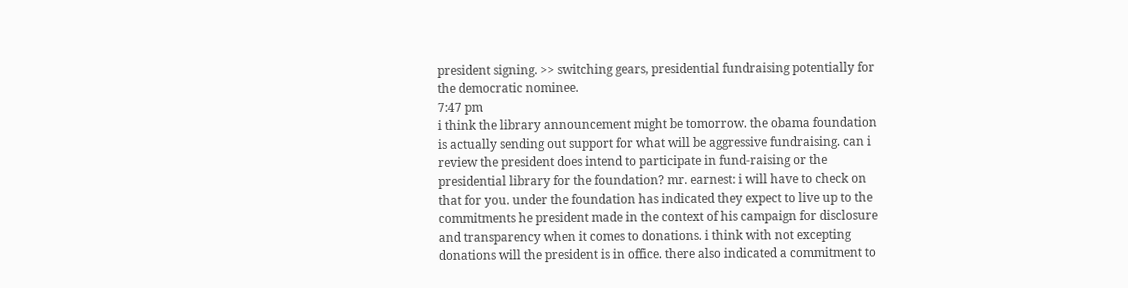president signing. >> switching gears, presidential fundraising potentially for the democratic nominee.
7:47 pm
i think the library announcement might be tomorrow. the obama foundation is actually sending out support for what will be aggressive fundraising. can i review the president does intend to participate in fund-raising or the presidential library for the foundation? mr. earnest: i will have to check on that for you. under the foundation has indicated they expect to live up to the commitments he president made in the context of his campaign for disclosure and transparency when it comes to donations. i think with not excepting donations will the president is in office. there also indicated a commitment to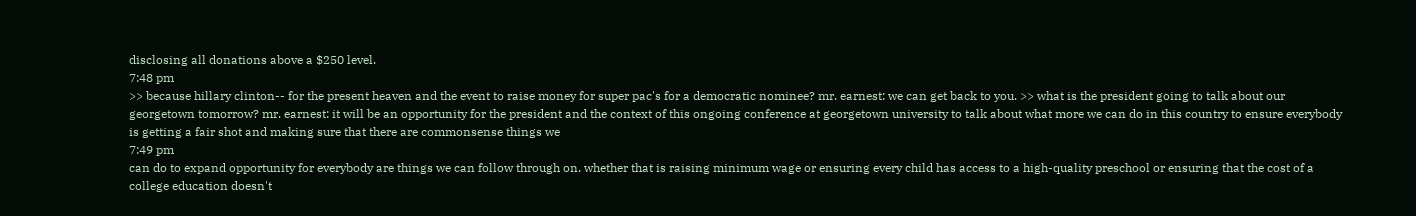disclosing all donations above a $250 level.
7:48 pm
>> because hillary clinton-- for the present heaven and the event to raise money for super pac's for a democratic nominee? mr. earnest: we can get back to you. >> what is the president going to talk about our georgetown tomorrow? mr. earnest: it will be an opportunity for the president and the context of this ongoing conference at georgetown university to talk about what more we can do in this country to ensure everybody is getting a fair shot and making sure that there are commonsense things we
7:49 pm
can do to expand opportunity for everybody are things we can follow through on. whether that is raising minimum wage or ensuring every child has access to a high-quality preschool or ensuring that the cost of a college education doesn't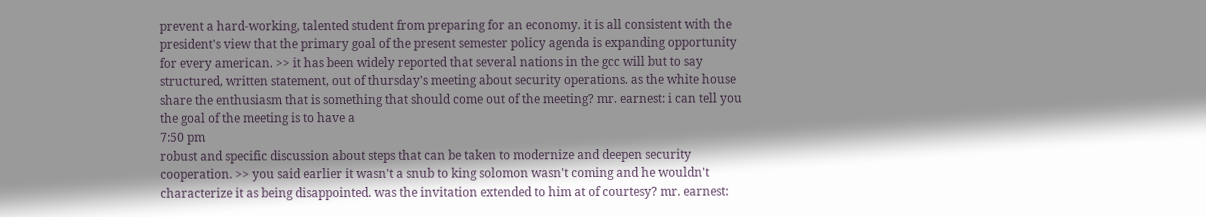prevent a hard-working, talented student from preparing for an economy. it is all consistent with the president's view that the primary goal of the present semester policy agenda is expanding opportunity for every american. >> it has been widely reported that several nations in the gcc will but to say structured, written statement, out of thursday's meeting about security operations. as the white house share the enthusiasm that is something that should come out of the meeting? mr. earnest: i can tell you the goal of the meeting is to have a
7:50 pm
robust and specific discussion about steps that can be taken to modernize and deepen security cooperation. >> you said earlier it wasn't a snub to king solomon wasn't coming and he wouldn't characterize it as being disappointed. was the invitation extended to him at of courtesy? mr. earnest: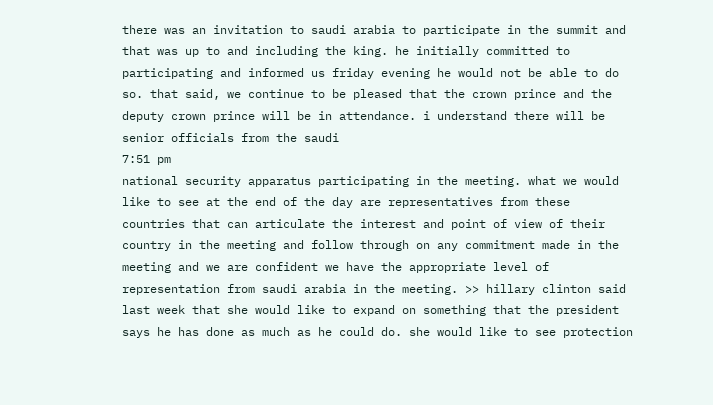there was an invitation to saudi arabia to participate in the summit and that was up to and including the king. he initially committed to participating and informed us friday evening he would not be able to do so. that said, we continue to be pleased that the crown prince and the deputy crown prince will be in attendance. i understand there will be senior officials from the saudi
7:51 pm
national security apparatus participating in the meeting. what we would like to see at the end of the day are representatives from these countries that can articulate the interest and point of view of their country in the meeting and follow through on any commitment made in the meeting and we are confident we have the appropriate level of representation from saudi arabia in the meeting. >> hillary clinton said last week that she would like to expand on something that the president says he has done as much as he could do. she would like to see protection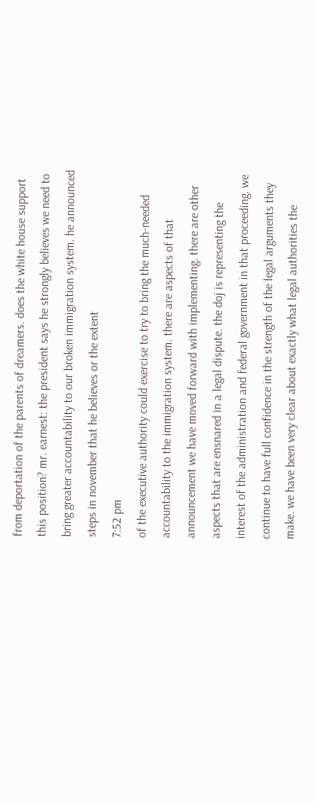from deportation of the parents of dreamers. does the white house support this position? mr. earnest: the president says he strongly believes we need to bring greater accountability to our broken immigration system. he announced steps in november that he believes or the extent
7:52 pm
of the executive authority could exercise to try to bring the much-needed accountability to the immigration system. there are aspects of that announcement we have moved forward with implementing. there are other aspects that are ensnared in a legal dispute. the doj is representing the interest of the administration and federal government in that proceeding. we continue to have full confidence in the strength of the legal arguments they make. we have been very clear about exactly what legal authorities the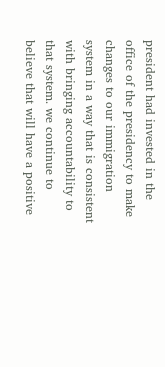president had invested in the office of the presidency to make changes to our immigration system in a way that is consistent with bringing accountability to that system. we continue to believe that will have a positive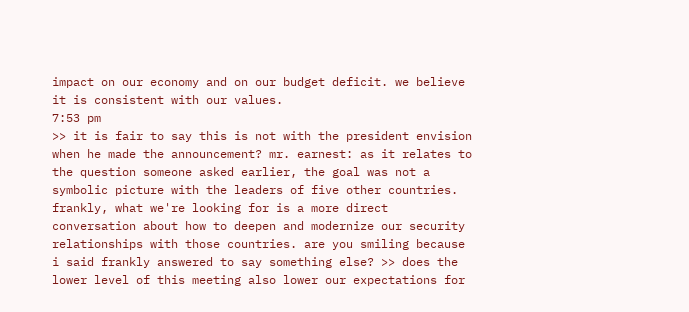impact on our economy and on our budget deficit. we believe it is consistent with our values.
7:53 pm
>> it is fair to say this is not with the president envision when he made the announcement? mr. earnest: as it relates to the question someone asked earlier, the goal was not a symbolic picture with the leaders of five other countries. frankly, what we're looking for is a more direct conversation about how to deepen and modernize our security relationships with those countries. are you smiling because i said frankly answered to say something else? >> does the lower level of this meeting also lower our expectations for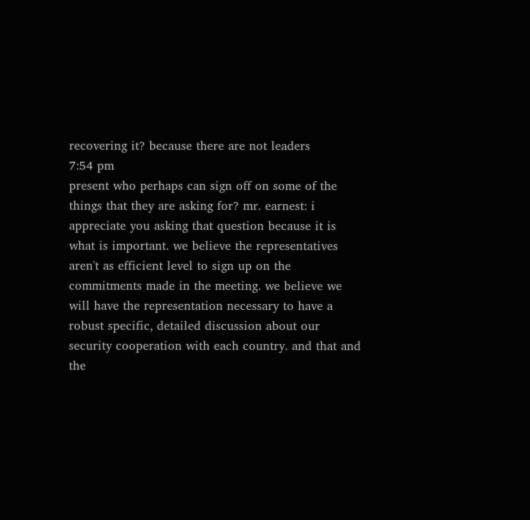recovering it? because there are not leaders
7:54 pm
present who perhaps can sign off on some of the things that they are asking for? mr. earnest: i appreciate you asking that question because it is what is important. we believe the representatives aren't as efficient level to sign up on the commitments made in the meeting. we believe we will have the representation necessary to have a robust specific, detailed discussion about our security cooperation with each country. and that and the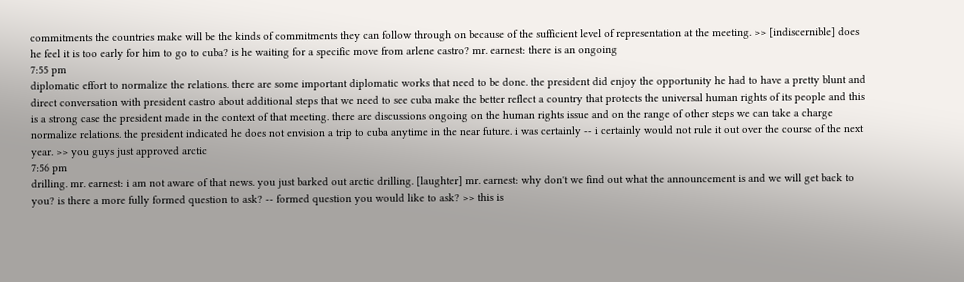commitments the countries make will be the kinds of commitments they can follow through on because of the sufficient level of representation at the meeting. >> [indiscernible] does he feel it is too early for him to go to cuba? is he waiting for a specific move from arlene castro? mr. earnest: there is an ongoing
7:55 pm
diplomatic effort to normalize the relations. there are some important diplomatic works that need to be done. the president did enjoy the opportunity he had to have a pretty blunt and direct conversation with president castro about additional steps that we need to see cuba make the better reflect a country that protects the universal human rights of its people and this is a strong case the president made in the context of that meeting. there are discussions ongoing on the human rights issue and on the range of other steps we can take a charge normalize relations. the president indicated he does not envision a trip to cuba anytime in the near future. i was certainly -- i certainly would not rule it out over the course of the next year. >> you guys just approved arctic
7:56 pm
drilling. mr. earnest: i am not aware of that news. you just barked out arctic drilling. [laughter] mr. earnest: why don't we find out what the announcement is and we will get back to you? is there a more fully formed question to ask? -- formed question you would like to ask? >> this is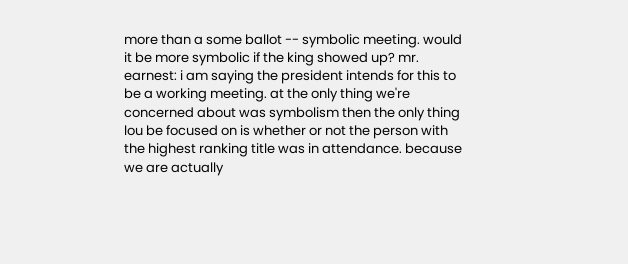more than a some ballot -- symbolic meeting. would it be more symbolic if the king showed up? mr. earnest: i am saying the president intends for this to be a working meeting. at the only thing we're concerned about was symbolism then the only thing lou be focused on is whether or not the person with the highest ranking title was in attendance. because we are actually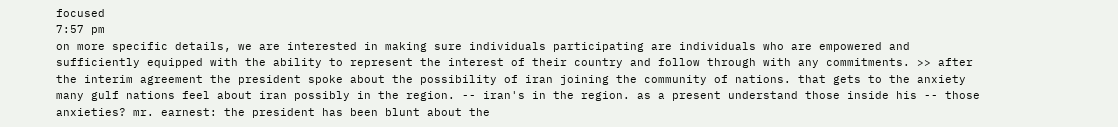focused
7:57 pm
on more specific details, we are interested in making sure individuals participating are individuals who are empowered and sufficiently equipped with the ability to represent the interest of their country and follow through with any commitments. >> after the interim agreement the president spoke about the possibility of iran joining the community of nations. that gets to the anxiety many gulf nations feel about iran possibly in the region. -- iran's in the region. as a present understand those inside his -- those anxieties? mr. earnest: the president has been blunt about the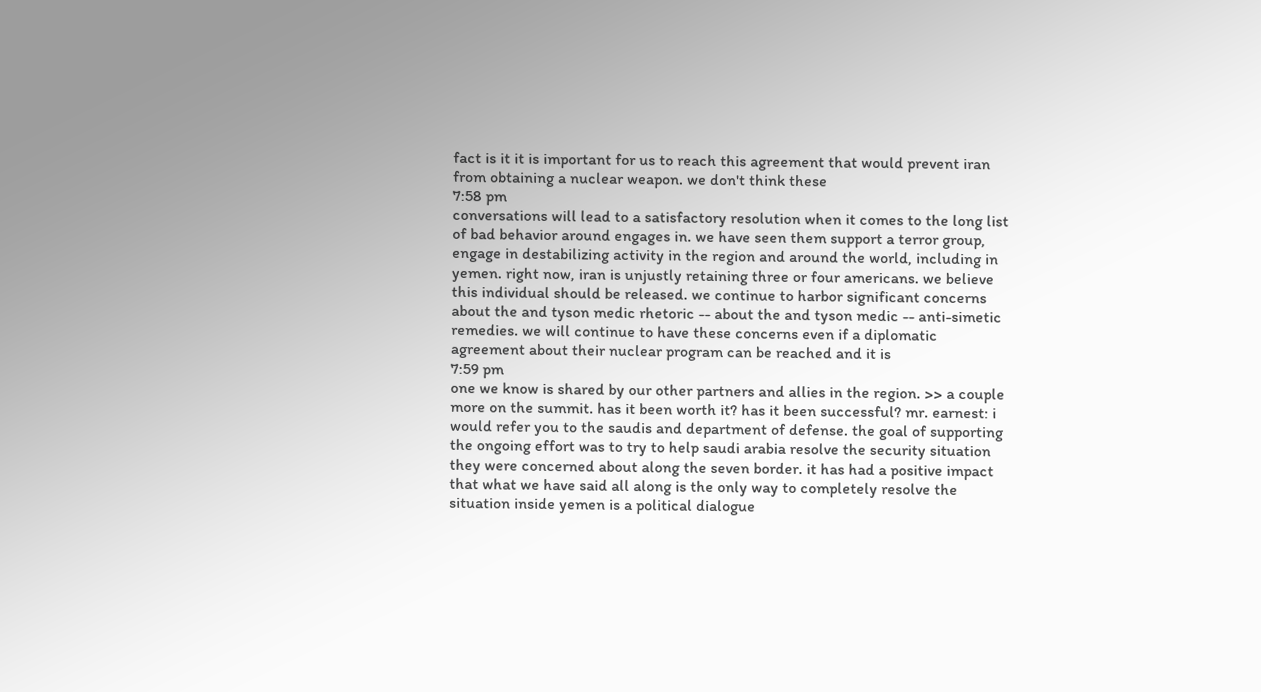fact is it it is important for us to reach this agreement that would prevent iran from obtaining a nuclear weapon. we don't think these
7:58 pm
conversations will lead to a satisfactory resolution when it comes to the long list of bad behavior around engages in. we have seen them support a terror group, engage in destabilizing activity in the region and around the world, including in yemen. right now, iran is unjustly retaining three or four americans. we believe this individual should be released. we continue to harbor significant concerns about the and tyson medic rhetoric -- about the and tyson medic -- anti-simetic remedies. we will continue to have these concerns even if a diplomatic agreement about their nuclear program can be reached and it is
7:59 pm
one we know is shared by our other partners and allies in the region. >> a couple more on the summit. has it been worth it? has it been successful? mr. earnest: i would refer you to the saudis and department of defense. the goal of supporting the ongoing effort was to try to help saudi arabia resolve the security situation they were concerned about along the seven border. it has had a positive impact that what we have said all along is the only way to completely resolve the situation inside yemen is a political dialogue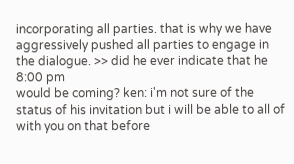incorporating all parties. that is why we have aggressively pushed all parties to engage in the dialogue. >> did he ever indicate that he
8:00 pm
would be coming? ken: i'm not sure of the status of his invitation but i will be able to all of with you on that before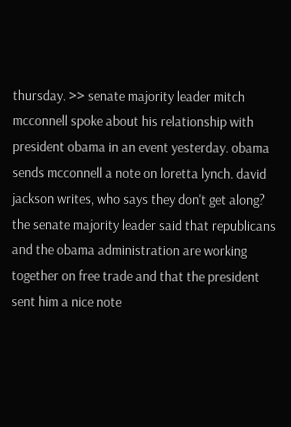thursday. >> senate majority leader mitch mcconnell spoke about his relationship with president obama in an event yesterday. obama sends mcconnell a note on loretta lynch. david jackson writes, who says they don't get along? the senate majority leader said that republicans and the obama administration are working together on free trade and that the president sent him a nice note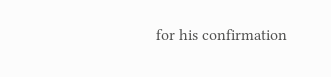for his confirmation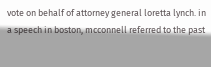vote on behalf of attorney general loretta lynch. in a speech in boston, mcconnell referred to the past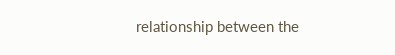relationship between the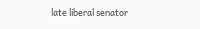late liberal senator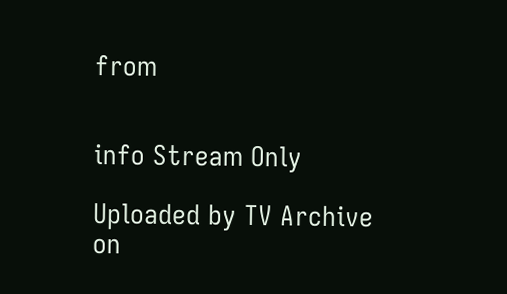from


info Stream Only

Uploaded by TV Archive on